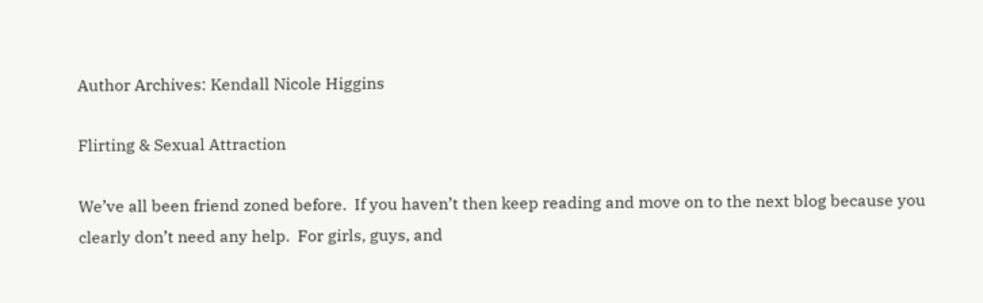Author Archives: Kendall Nicole Higgins

Flirting & Sexual Attraction

We’ve all been friend zoned before.  If you haven’t then keep reading and move on to the next blog because you clearly don’t need any help.  For girls, guys, and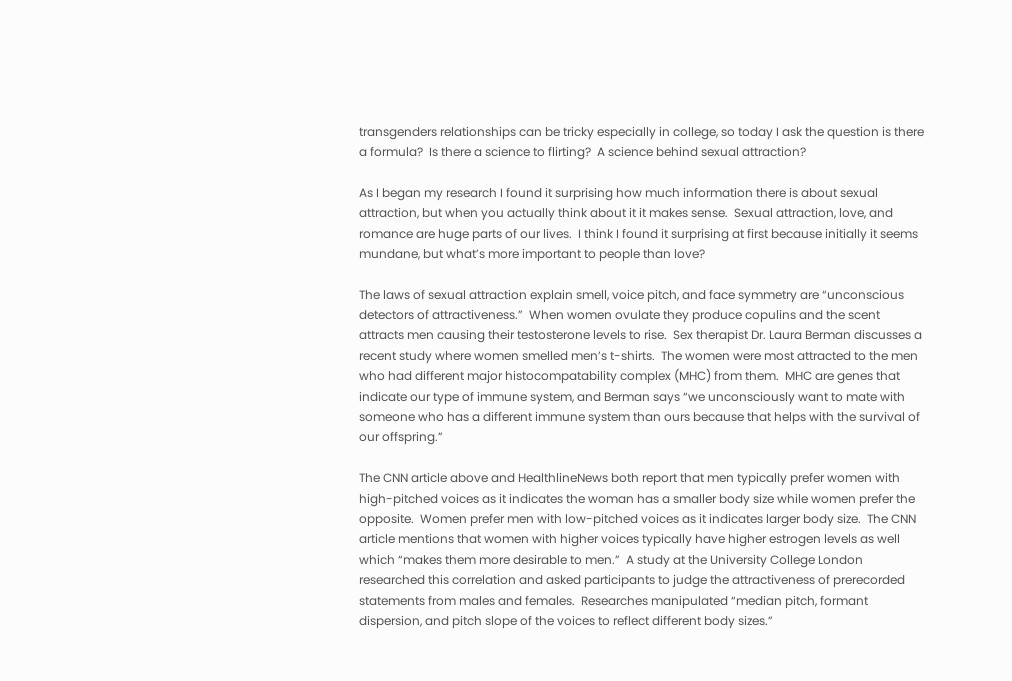transgenders relationships can be tricky especially in college, so today I ask the question is there a formula?  Is there a science to flirting?  A science behind sexual attraction?

As I began my research I found it surprising how much information there is about sexual attraction, but when you actually think about it it makes sense.  Sexual attraction, love, and romance are huge parts of our lives.  I think I found it surprising at first because initially it seems mundane, but what’s more important to people than love?

The laws of sexual attraction explain smell, voice pitch, and face symmetry are “unconscious detectors of attractiveness.”  When women ovulate they produce copulins and the scent attracts men causing their testosterone levels to rise.  Sex therapist Dr. Laura Berman discusses a recent study where women smelled men’s t-shirts.  The women were most attracted to the men who had different major histocompatability complex (MHC) from them.  MHC are genes that indicate our type of immune system, and Berman says “we unconsciously want to mate with someone who has a different immune system than ours because that helps with the survival of our offspring.”

The CNN article above and HealthlineNews both report that men typically prefer women with high-pitched voices as it indicates the woman has a smaller body size while women prefer the opposite.  Women prefer men with low-pitched voices as it indicates larger body size.  The CNN article mentions that women with higher voices typically have higher estrogen levels as well which “makes them more desirable to men.”  A study at the University College London researched this correlation and asked participants to judge the attractiveness of prerecorded statements from males and females.  Researches manipulated “median pitch, formant dispersion, and pitch slope of the voices to reflect different body sizes.”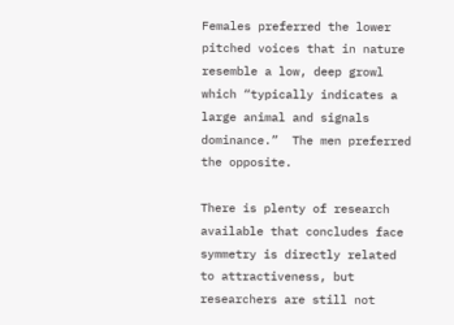Females preferred the lower pitched voices that in nature resemble a low, deep growl which “typically indicates a large animal and signals dominance.”  The men preferred the opposite.

There is plenty of research available that concludes face symmetry is directly related to attractiveness, but researchers are still not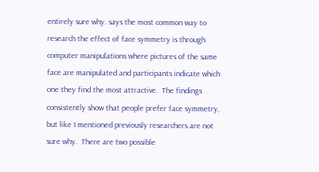entirely sure why. says the most common way to research the effect of face symmetry is through computer manipulations where pictures of the same face are manipulated and participants indicate which one they find the most attractive.  The findings consistently show that people prefer face symmetry, but like I mentioned previously researchers are not sure why.  There are two possible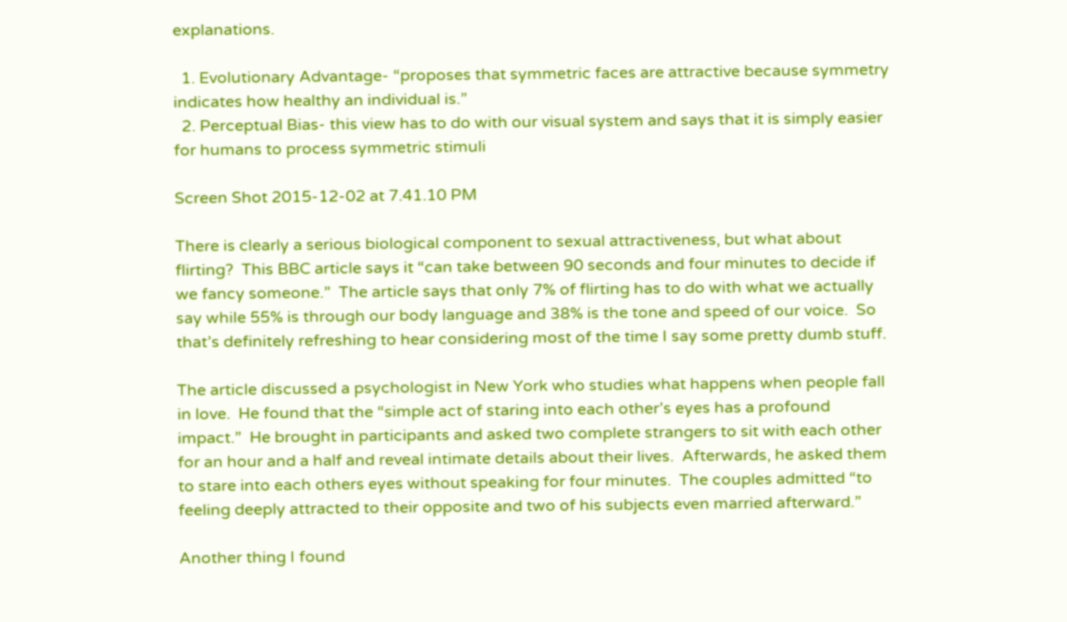explanations.

  1. Evolutionary Advantage- “proposes that symmetric faces are attractive because symmetry indicates how healthy an individual is.”
  2. Perceptual Bias- this view has to do with our visual system and says that it is simply easier for humans to process symmetric stimuli

Screen Shot 2015-12-02 at 7.41.10 PM

There is clearly a serious biological component to sexual attractiveness, but what about flirting?  This BBC article says it “can take between 90 seconds and four minutes to decide if we fancy someone.”  The article says that only 7% of flirting has to do with what we actually say while 55% is through our body language and 38% is the tone and speed of our voice.  So that’s definitely refreshing to hear considering most of the time I say some pretty dumb stuff.

The article discussed a psychologist in New York who studies what happens when people fall in love.  He found that the “simple act of staring into each other’s eyes has a profound impact.”  He brought in participants and asked two complete strangers to sit with each other for an hour and a half and reveal intimate details about their lives.  Afterwards, he asked them to stare into each others eyes without speaking for four minutes.  The couples admitted “to feeling deeply attracted to their opposite and two of his subjects even married afterward.”

Another thing I found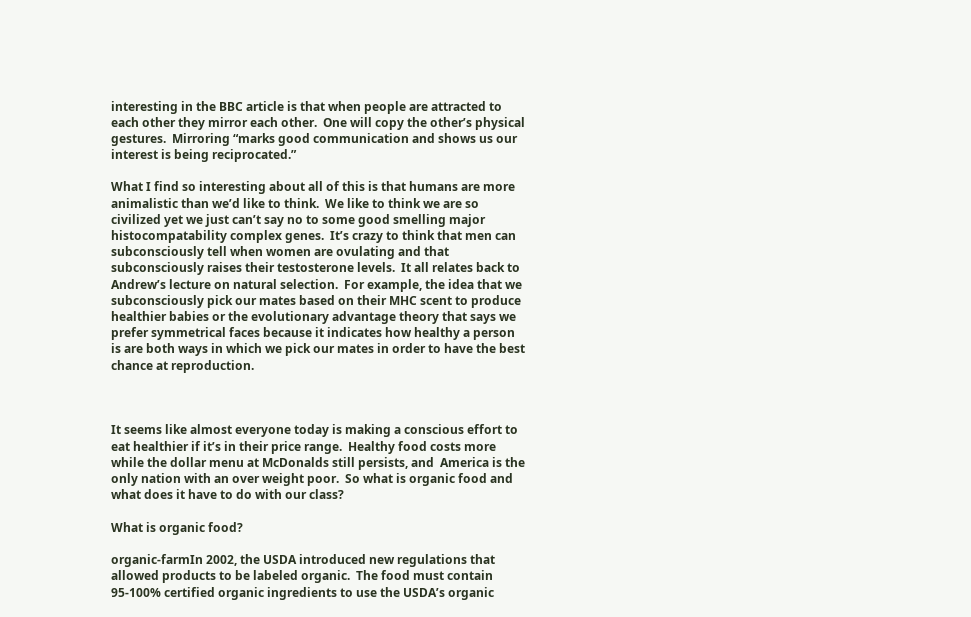interesting in the BBC article is that when people are attracted to each other they mirror each other.  One will copy the other’s physical gestures.  Mirroring “marks good communication and shows us our interest is being reciprocated.”

What I find so interesting about all of this is that humans are more animalistic than we’d like to think.  We like to think we are so civilized yet we just can’t say no to some good smelling major histocompatability complex genes.  It’s crazy to think that men can subconsciously tell when women are ovulating and that subconsciously raises their testosterone levels.  It all relates back to Andrew’s lecture on natural selection.  For example, the idea that we subconsciously pick our mates based on their MHC scent to produce healthier babies or the evolutionary advantage theory that says we prefer symmetrical faces because it indicates how healthy a person is are both ways in which we pick our mates in order to have the best chance at reproduction.



It seems like almost everyone today is making a conscious effort to eat healthier if it’s in their price range.  Healthy food costs more while the dollar menu at McDonalds still persists, and  America is the only nation with an over weight poor.  So what is organic food and what does it have to do with our class?

What is organic food?

organic-farmIn 2002, the USDA introduced new regulations that allowed products to be labeled organic.  The food must contain 95-100% certified organic ingredients to use the USDA’s organic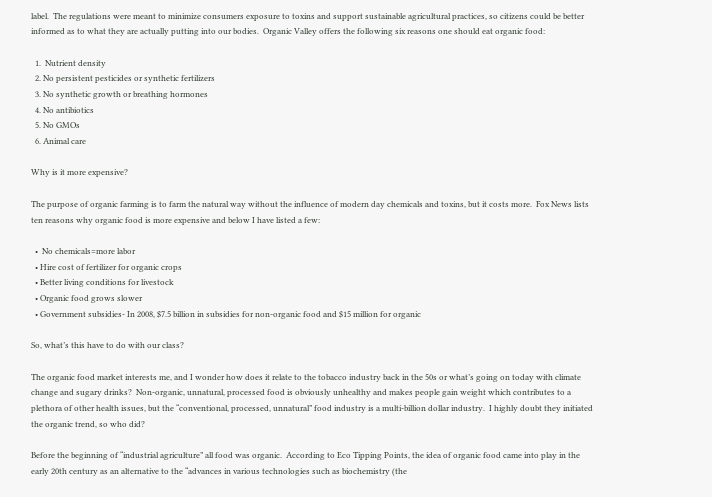label.  The regulations were meant to minimize consumers exposure to toxins and support sustainable agricultural practices, so citizens could be better informed as to what they are actually putting into our bodies.  Organic Valley offers the following six reasons one should eat organic food:

  1.  Nutrient density
  2. No persistent pesticides or synthetic fertilizers
  3. No synthetic growth or breathing hormones
  4. No antibiotics
  5. No GMOs
  6. Animal care

Why is it more expensive?

The purpose of organic farming is to farm the natural way without the influence of modern day chemicals and toxins, but it costs more.  Fox News lists ten reasons why organic food is more expensive and below I have listed a few:

  •  No chemicals=more labor
  • Hire cost of fertilizer for organic crops
  • Better living conditions for livestock
  • Organic food grows slower
  • Government subsidies- In 2008, $7.5 billion in subsidies for non-organic food and $15 million for organic

So, what’s this have to do with our class?

The organic food market interests me, and I wonder how does it relate to the tobacco industry back in the 50s or what’s going on today with climate change and sugary drinks?  Non-organic, unnatural, processed food is obviously unhealthy and makes people gain weight which contributes to a plethora of other health issues, but the “conventional, processed, unnatural” food industry is a multi-billion dollar industry.  I highly doubt they initiated the organic trend, so who did?

Before the beginning of “industrial agriculture” all food was organic.  According to Eco Tipping Points, the idea of organic food came into play in the early 20th century as an alternative to the “advances in various technologies such as biochemistry (the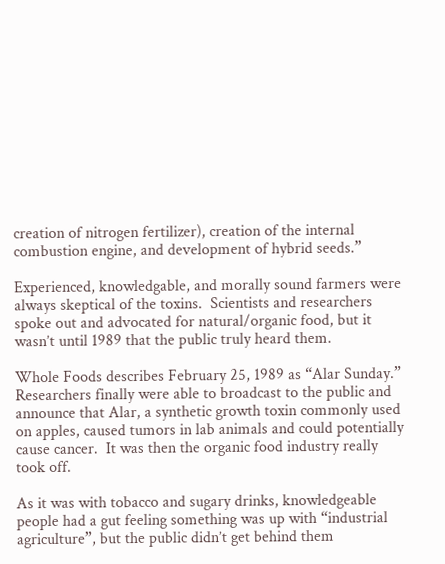creation of nitrogen fertilizer), creation of the internal combustion engine, and development of hybrid seeds.”

Experienced, knowledgable, and morally sound farmers were always skeptical of the toxins.  Scientists and researchers spoke out and advocated for natural/organic food, but it wasn’t until 1989 that the public truly heard them.

Whole Foods describes February 25, 1989 as “Alar Sunday.” Researchers finally were able to broadcast to the public and announce that Alar, a synthetic growth toxin commonly used on apples, caused tumors in lab animals and could potentially cause cancer.  It was then the organic food industry really took off.

As it was with tobacco and sugary drinks, knowledgeable people had a gut feeling something was up with “industrial agriculture”, but the public didn’t get behind them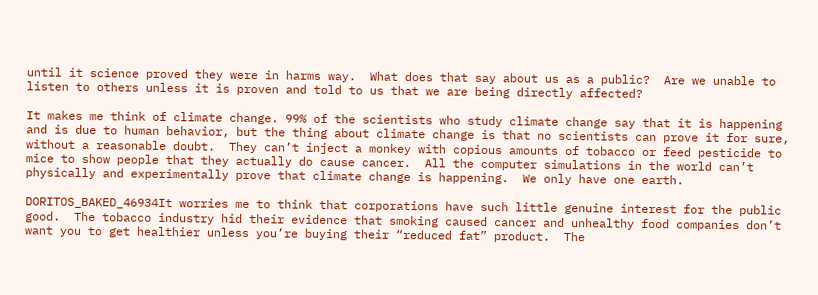until it science proved they were in harms way.  What does that say about us as a public?  Are we unable to listen to others unless it is proven and told to us that we are being directly affected?

It makes me think of climate change. 99% of the scientists who study climate change say that it is happening and is due to human behavior, but the thing about climate change is that no scientists can prove it for sure, without a reasonable doubt.  They can’t inject a monkey with copious amounts of tobacco or feed pesticide to mice to show people that they actually do cause cancer.  All the computer simulations in the world can’t physically and experimentally prove that climate change is happening.  We only have one earth.

DORITOS_BAKED_46934It worries me to think that corporations have such little genuine interest for the public good.  The tobacco industry hid their evidence that smoking caused cancer and unhealthy food companies don’t want you to get healthier unless you’re buying their “reduced fat” product.  The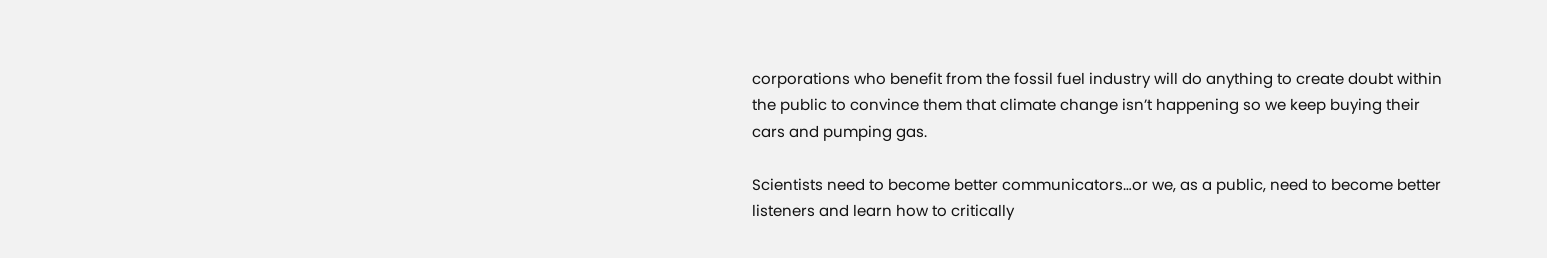corporations who benefit from the fossil fuel industry will do anything to create doubt within the public to convince them that climate change isn’t happening so we keep buying their cars and pumping gas.

Scientists need to become better communicators…or we, as a public, need to become better listeners and learn how to critically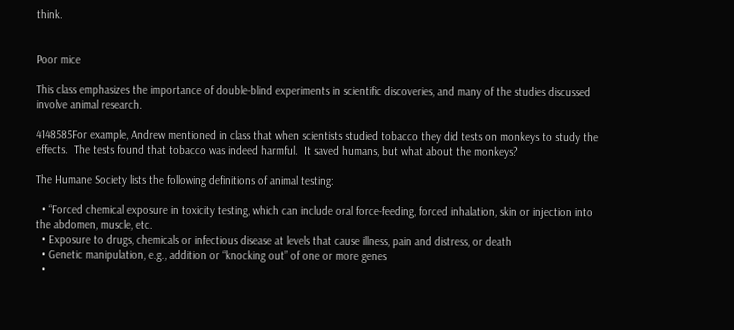think.


Poor mice

This class emphasizes the importance of double-blind experiments in scientific discoveries, and many of the studies discussed involve animal research.

4148585For example, Andrew mentioned in class that when scientists studied tobacco they did tests on monkeys to study the effects.  The tests found that tobacco was indeed harmful.  It saved humans, but what about the monkeys?

The Humane Society lists the following definitions of animal testing:

  • “Forced chemical exposure in toxicity testing, which can include oral force-feeding, forced inhalation, skin or injection into the abdomen, muscle, etc.
  • Exposure to drugs, chemicals or infectious disease at levels that cause illness, pain and distress, or death
  • Genetic manipulation, e.g., addition or “knocking out” of one or more genes
  •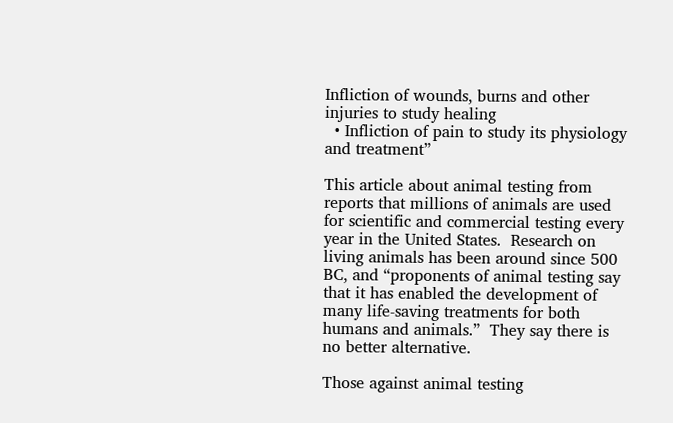Infliction of wounds, burns and other injuries to study healing
  • Infliction of pain to study its physiology and treatment”

This article about animal testing from reports that millions of animals are used for scientific and commercial testing every year in the United States.  Research on living animals has been around since 500 BC, and “proponents of animal testing say that it has enabled the development of many life-saving treatments for both humans and animals.”  They say there is no better alternative.

Those against animal testing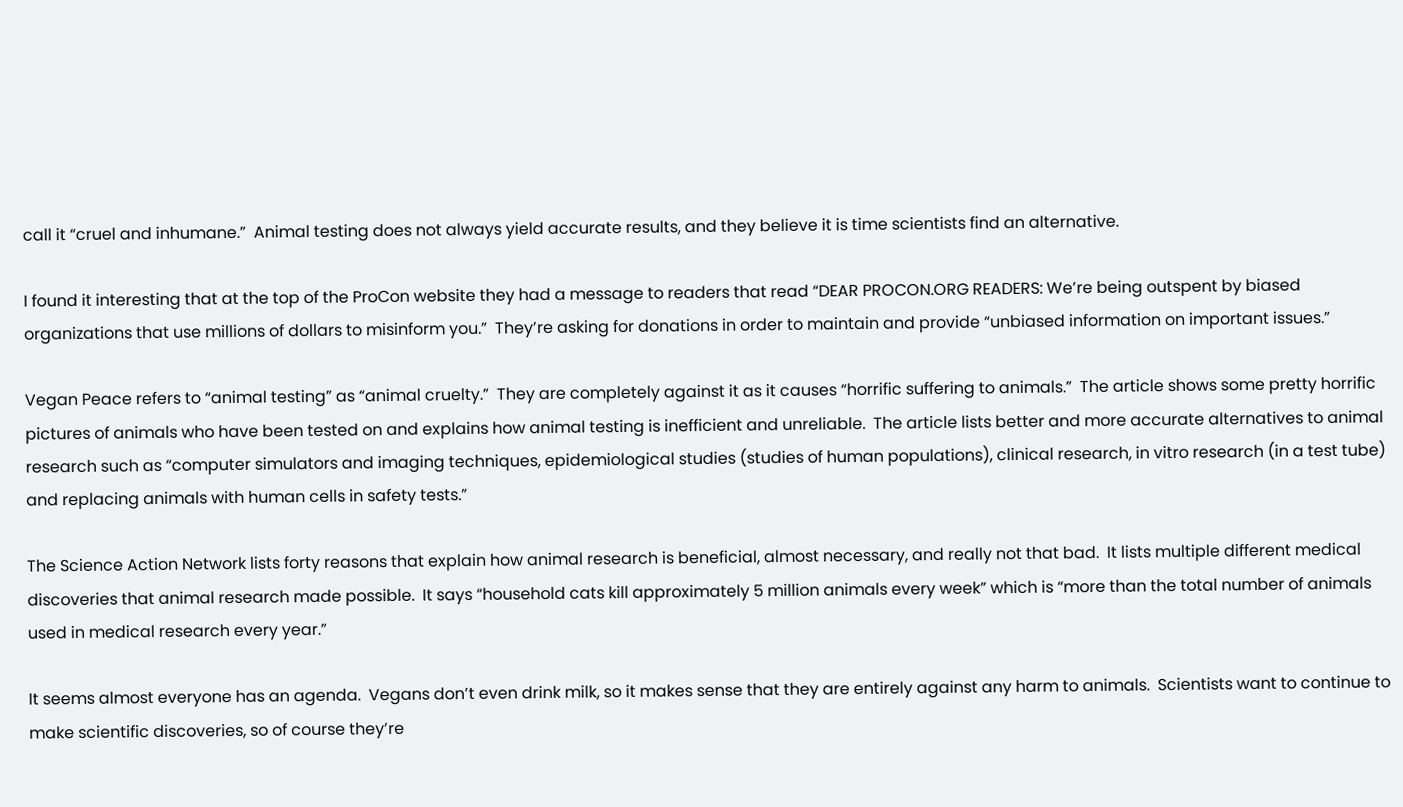call it “cruel and inhumane.”  Animal testing does not always yield accurate results, and they believe it is time scientists find an alternative.

I found it interesting that at the top of the ProCon website they had a message to readers that read “DEAR PROCON.ORG READERS: We’re being outspent by biased organizations that use millions of dollars to misinform you.”  They’re asking for donations in order to maintain and provide “unbiased information on important issues.”

Vegan Peace refers to “animal testing” as “animal cruelty.”  They are completely against it as it causes “horrific suffering to animals.”  The article shows some pretty horrific pictures of animals who have been tested on and explains how animal testing is inefficient and unreliable.  The article lists better and more accurate alternatives to animal research such as “computer simulators and imaging techniques, epidemiological studies (studies of human populations), clinical research, in vitro research (in a test tube) and replacing animals with human cells in safety tests.”

The Science Action Network lists forty reasons that explain how animal research is beneficial, almost necessary, and really not that bad.  It lists multiple different medical discoveries that animal research made possible.  It says “household cats kill approximately 5 million animals every week” which is “more than the total number of animals used in medical research every year.”

It seems almost everyone has an agenda.  Vegans don’t even drink milk, so it makes sense that they are entirely against any harm to animals.  Scientists want to continue to make scientific discoveries, so of course they’re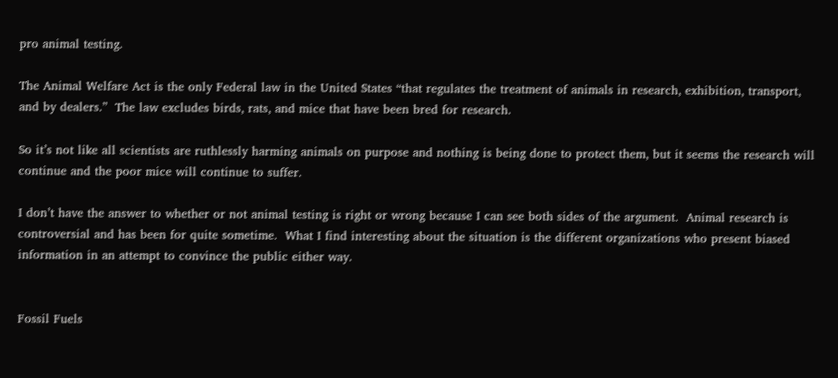pro animal testing.

The Animal Welfare Act is the only Federal law in the United States “that regulates the treatment of animals in research, exhibition, transport, and by dealers.”  The law excludes birds, rats, and mice that have been bred for research.

So it’s not like all scientists are ruthlessly harming animals on purpose and nothing is being done to protect them, but it seems the research will continue and the poor mice will continue to suffer.

I don’t have the answer to whether or not animal testing is right or wrong because I can see both sides of the argument.  Animal research is controversial and has been for quite sometime.  What I find interesting about the situation is the different organizations who present biased information in an attempt to convince the public either way.


Fossil Fuels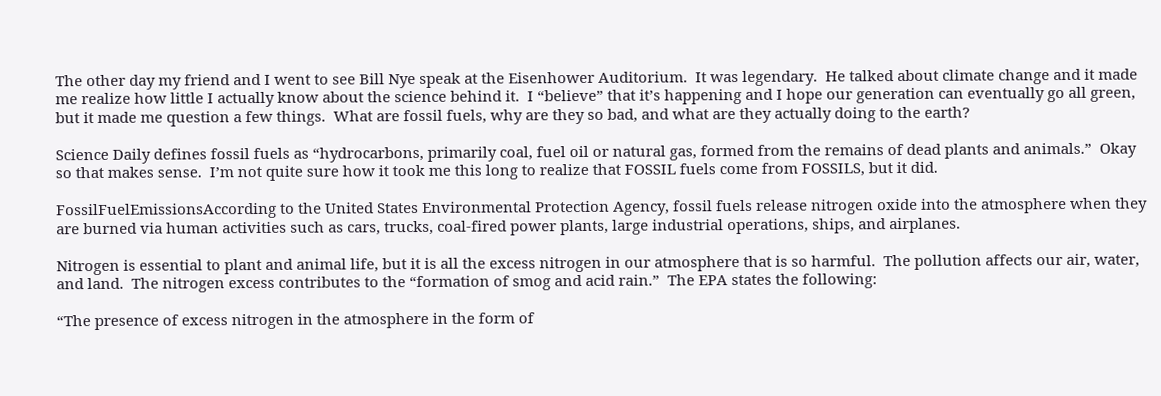The other day my friend and I went to see Bill Nye speak at the Eisenhower Auditorium.  It was legendary.  He talked about climate change and it made me realize how little I actually know about the science behind it.  I “believe” that it’s happening and I hope our generation can eventually go all green, but it made me question a few things.  What are fossil fuels, why are they so bad, and what are they actually doing to the earth?

Science Daily defines fossil fuels as “hydrocarbons, primarily coal, fuel oil or natural gas, formed from the remains of dead plants and animals.”  Okay so that makes sense.  I’m not quite sure how it took me this long to realize that FOSSIL fuels come from FOSSILS, but it did.

FossilFuelEmissionsAccording to the United States Environmental Protection Agency, fossil fuels release nitrogen oxide into the atmosphere when they are burned via human activities such as cars, trucks, coal-fired power plants, large industrial operations, ships, and airplanes.

Nitrogen is essential to plant and animal life, but it is all the excess nitrogen in our atmosphere that is so harmful.  The pollution affects our air, water, and land.  The nitrogen excess contributes to the “formation of smog and acid rain.”  The EPA states the following:

“The presence of excess nitrogen in the atmosphere in the form of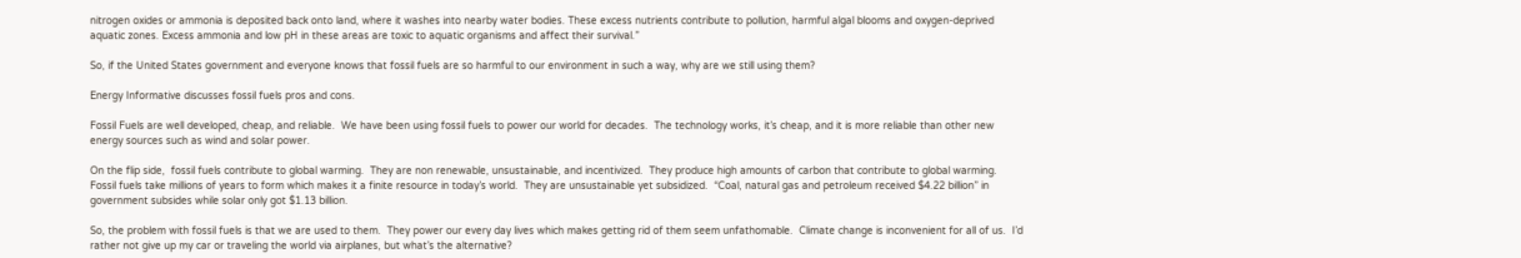nitrogen oxides or ammonia is deposited back onto land, where it washes into nearby water bodies. These excess nutrients contribute to pollution, harmful algal blooms and oxygen-deprived aquatic zones. Excess ammonia and low pH in these areas are toxic to aquatic organisms and affect their survival.”

So, if the United States government and everyone knows that fossil fuels are so harmful to our environment in such a way, why are we still using them?

Energy Informative discusses fossil fuels pros and cons.

Fossil Fuels are well developed, cheap, and reliable.  We have been using fossil fuels to power our world for decades.  The technology works, it’s cheap, and it is more reliable than other new energy sources such as wind and solar power.

On the flip side,  fossil fuels contribute to global warming.  They are non renewable, unsustainable, and incentivized.  They produce high amounts of carbon that contribute to global warming.  Fossil fuels take millions of years to form which makes it a finite resource in today’s world.  They are unsustainable yet subsidized.  “Coal, natural gas and petroleum received $4.22 billion” in government subsides while solar only got $1.13 billion.

So, the problem with fossil fuels is that we are used to them.  They power our every day lives which makes getting rid of them seem unfathomable.  Climate change is inconvenient for all of us.  I’d rather not give up my car or traveling the world via airplanes, but what’s the alternative?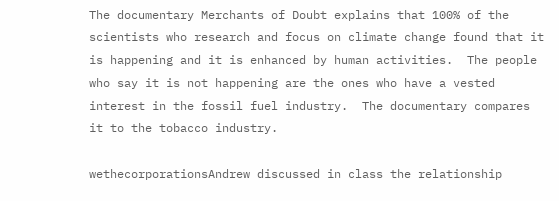The documentary Merchants of Doubt explains that 100% of the scientists who research and focus on climate change found that it is happening and it is enhanced by human activities.  The people who say it is not happening are the ones who have a vested interest in the fossil fuel industry.  The documentary compares it to the tobacco industry.

wethecorporationsAndrew discussed in class the relationship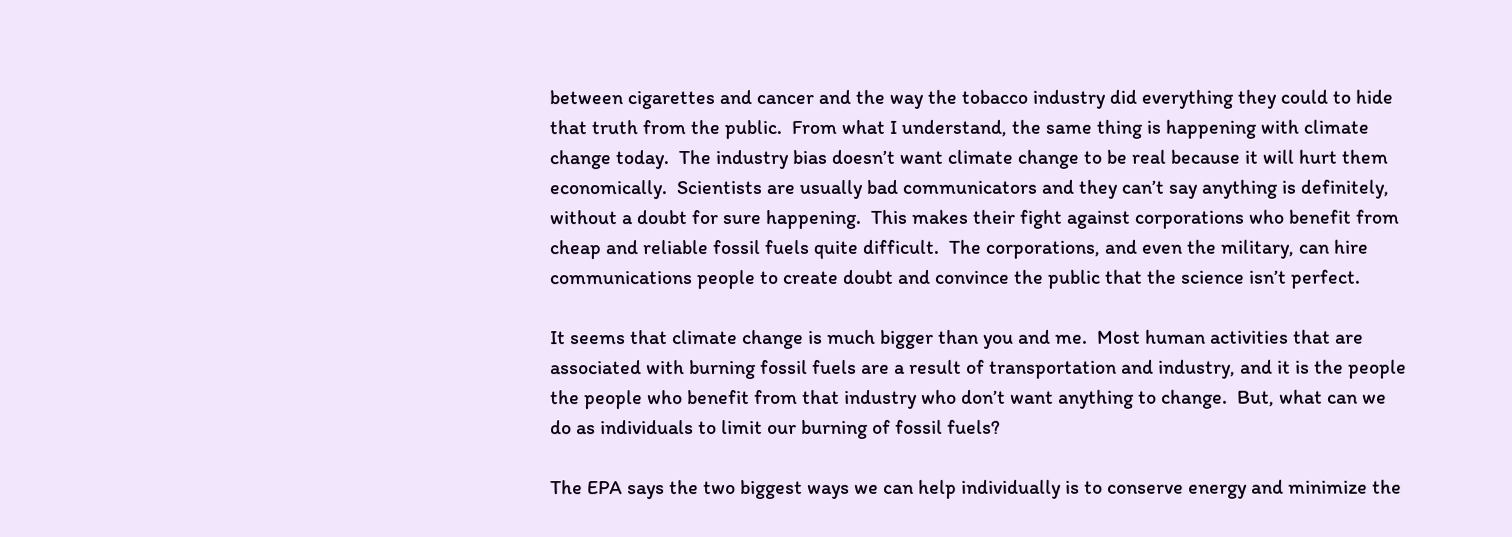between cigarettes and cancer and the way the tobacco industry did everything they could to hide that truth from the public.  From what I understand, the same thing is happening with climate change today.  The industry bias doesn’t want climate change to be real because it will hurt them economically.  Scientists are usually bad communicators and they can’t say anything is definitely, without a doubt for sure happening.  This makes their fight against corporations who benefit from cheap and reliable fossil fuels quite difficult.  The corporations, and even the military, can hire communications people to create doubt and convince the public that the science isn’t perfect.

It seems that climate change is much bigger than you and me.  Most human activities that are associated with burning fossil fuels are a result of transportation and industry, and it is the people the people who benefit from that industry who don’t want anything to change.  But, what can we do as individuals to limit our burning of fossil fuels?

The EPA says the two biggest ways we can help individually is to conserve energy and minimize the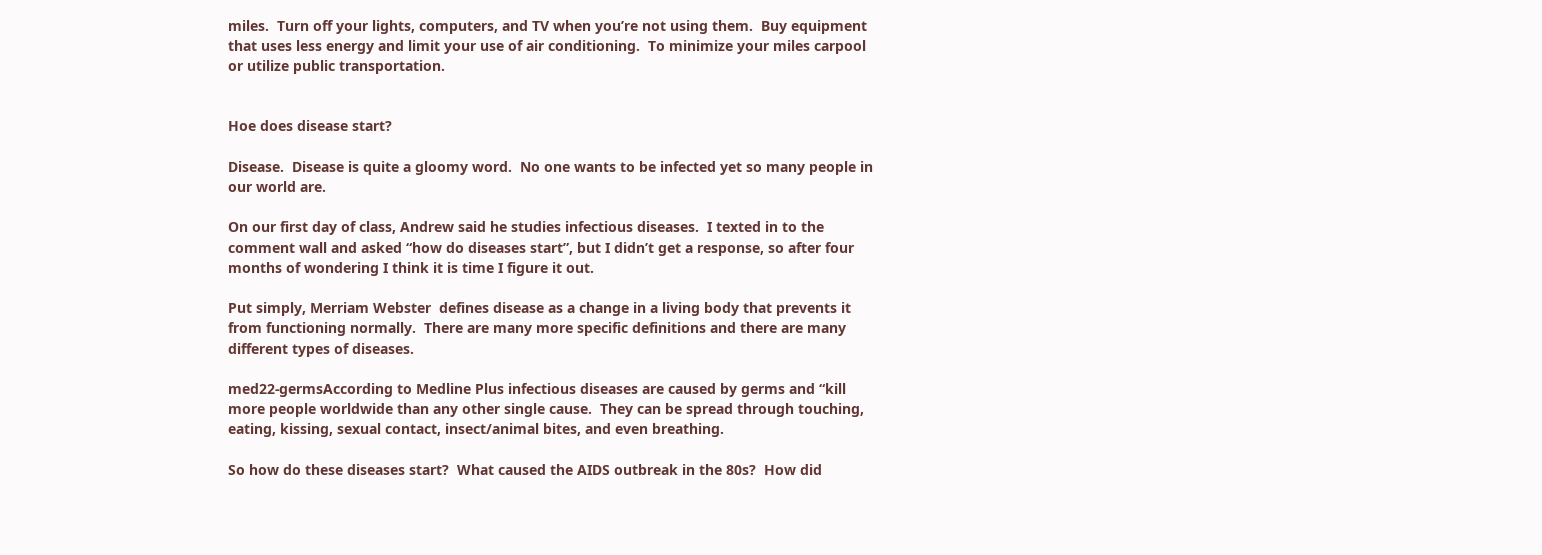miles.  Turn off your lights, computers, and TV when you’re not using them.  Buy equipment that uses less energy and limit your use of air conditioning.  To minimize your miles carpool or utilize public transportation.


Hoe does disease start?

Disease.  Disease is quite a gloomy word.  No one wants to be infected yet so many people in our world are.

On our first day of class, Andrew said he studies infectious diseases.  I texted in to the comment wall and asked “how do diseases start”, but I didn’t get a response, so after four months of wondering I think it is time I figure it out.

Put simply, Merriam Webster  defines disease as a change in a living body that prevents it from functioning normally.  There are many more specific definitions and there are many different types of diseases.

med22-germsAccording to Medline Plus infectious diseases are caused by germs and “kill more people worldwide than any other single cause.  They can be spread through touching, eating, kissing, sexual contact, insect/animal bites, and even breathing.

So how do these diseases start?  What caused the AIDS outbreak in the 80s?  How did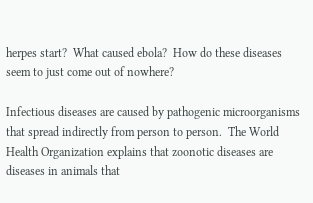herpes start?  What caused ebola?  How do these diseases seem to just come out of nowhere?

Infectious diseases are caused by pathogenic microorganisms that spread indirectly from person to person.  The World Health Organization explains that zoonotic diseases are diseases in animals that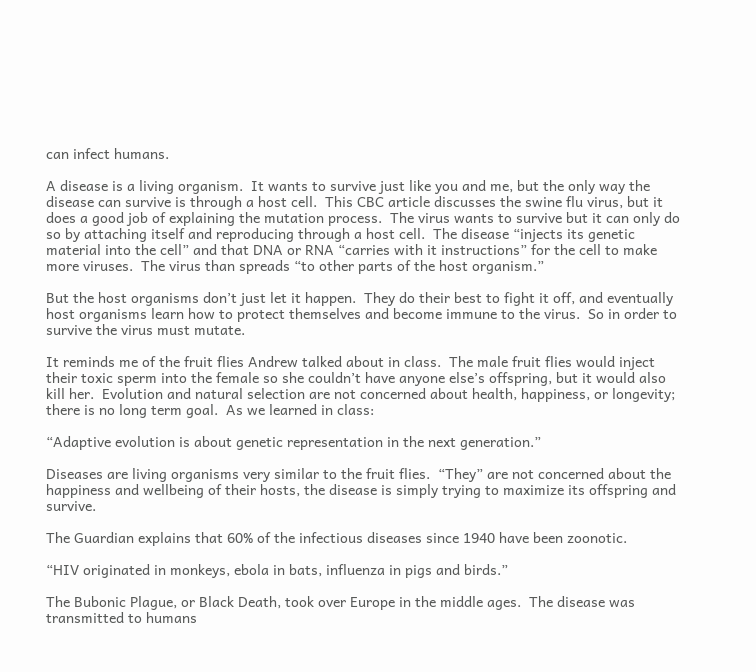can infect humans.

A disease is a living organism.  It wants to survive just like you and me, but the only way the disease can survive is through a host cell.  This CBC article discusses the swine flu virus, but it does a good job of explaining the mutation process.  The virus wants to survive but it can only do so by attaching itself and reproducing through a host cell.  The disease “injects its genetic material into the cell” and that DNA or RNA “carries with it instructions” for the cell to make more viruses.  The virus than spreads “to other parts of the host organism.”

But the host organisms don’t just let it happen.  They do their best to fight it off, and eventually host organisms learn how to protect themselves and become immune to the virus.  So in order to survive the virus must mutate.

It reminds me of the fruit flies Andrew talked about in class.  The male fruit flies would inject their toxic sperm into the female so she couldn’t have anyone else’s offspring, but it would also kill her.  Evolution and natural selection are not concerned about health, happiness, or longevity; there is no long term goal.  As we learned in class:

“Adaptive evolution is about genetic representation in the next generation.”

Diseases are living organisms very similar to the fruit flies.  “They” are not concerned about the happiness and wellbeing of their hosts, the disease is simply trying to maximize its offspring and survive.

The Guardian explains that 60% of the infectious diseases since 1940 have been zoonotic.

“HIV originated in monkeys, ebola in bats, influenza in pigs and birds.”

The Bubonic Plague, or Black Death, took over Europe in the middle ages.  The disease was transmitted to humans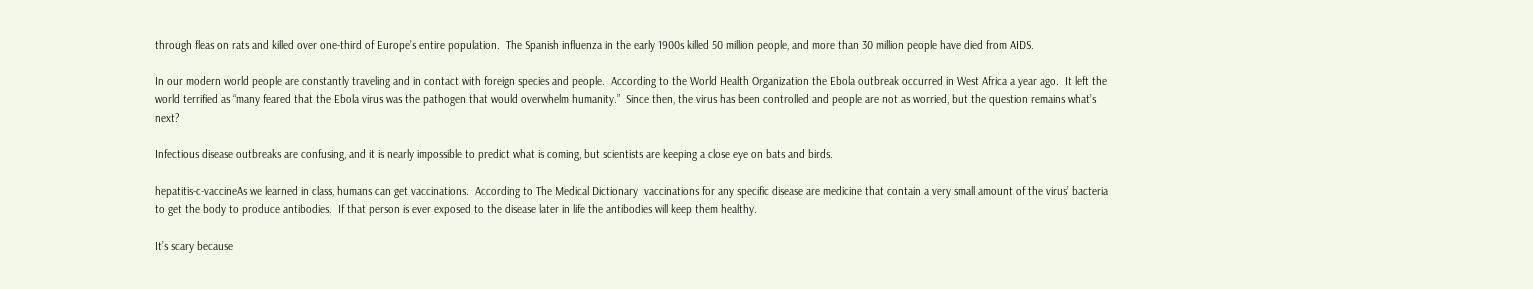through fleas on rats and killed over one-third of Europe’s entire population.  The Spanish influenza in the early 1900s killed 50 million people, and more than 30 million people have died from AIDS.

In our modern world people are constantly traveling and in contact with foreign species and people.  According to the World Health Organization the Ebola outbreak occurred in West Africa a year ago.  It left the world terrified as “many feared that the Ebola virus was the pathogen that would overwhelm humanity.”  Since then, the virus has been controlled and people are not as worried, but the question remains what’s next?

Infectious disease outbreaks are confusing, and it is nearly impossible to predict what is coming, but scientists are keeping a close eye on bats and birds.

hepatitis-c-vaccineAs we learned in class, humans can get vaccinations.  According to The Medical Dictionary  vaccinations for any specific disease are medicine that contain a very small amount of the virus’ bacteria to get the body to produce antibodies.  If that person is ever exposed to the disease later in life the antibodies will keep them healthy.

It’s scary because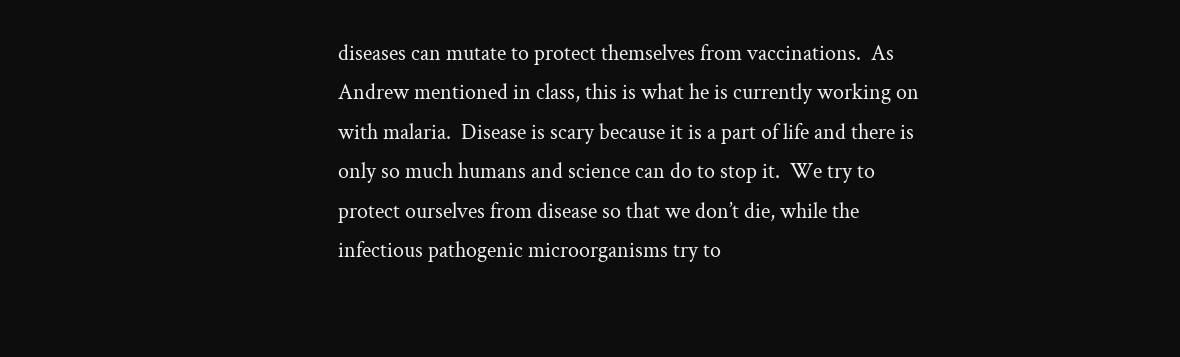diseases can mutate to protect themselves from vaccinations.  As Andrew mentioned in class, this is what he is currently working on with malaria.  Disease is scary because it is a part of life and there is only so much humans and science can do to stop it.  We try to protect ourselves from disease so that we don’t die, while the infectious pathogenic microorganisms try to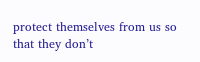protect themselves from us so that they don’t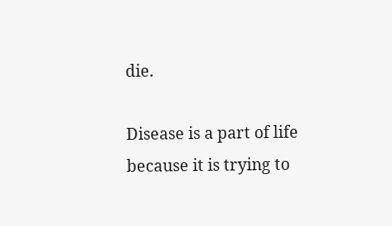die.

Disease is a part of life because it is trying to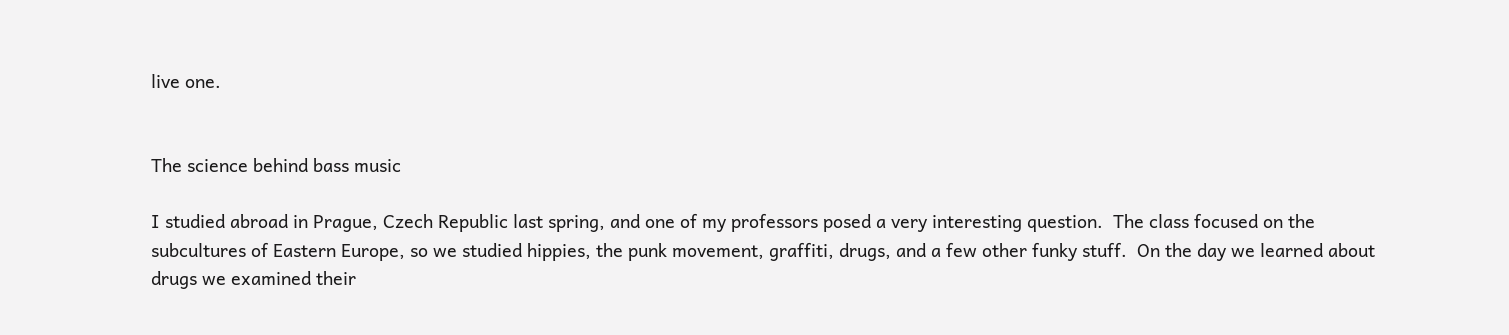live one.


The science behind bass music

I studied abroad in Prague, Czech Republic last spring, and one of my professors posed a very interesting question.  The class focused on the subcultures of Eastern Europe, so we studied hippies, the punk movement, graffiti, drugs, and a few other funky stuff.  On the day we learned about drugs we examined their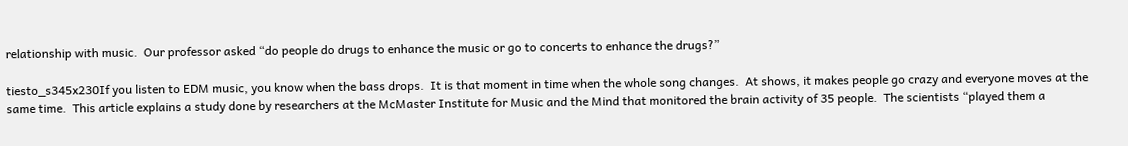relationship with music.  Our professor asked “do people do drugs to enhance the music or go to concerts to enhance the drugs?”

tiesto_s345x230If you listen to EDM music, you know when the bass drops.  It is that moment in time when the whole song changes.  At shows, it makes people go crazy and everyone moves at the same time.  This article explains a study done by researchers at the McMaster Institute for Music and the Mind that monitored the brain activity of 35 people.  The scientists “played them a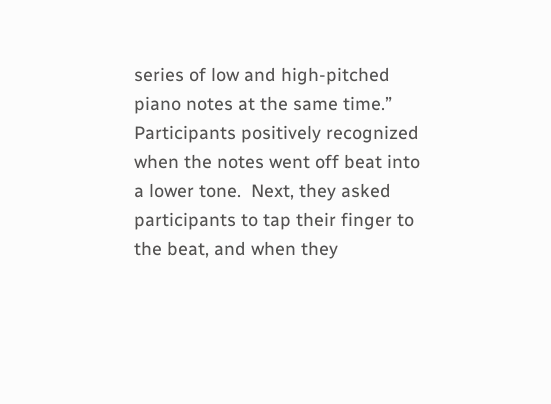series of low and high-pitched piano notes at the same time.”  Participants positively recognized when the notes went off beat into a lower tone.  Next, they asked participants to tap their finger to the beat, and when they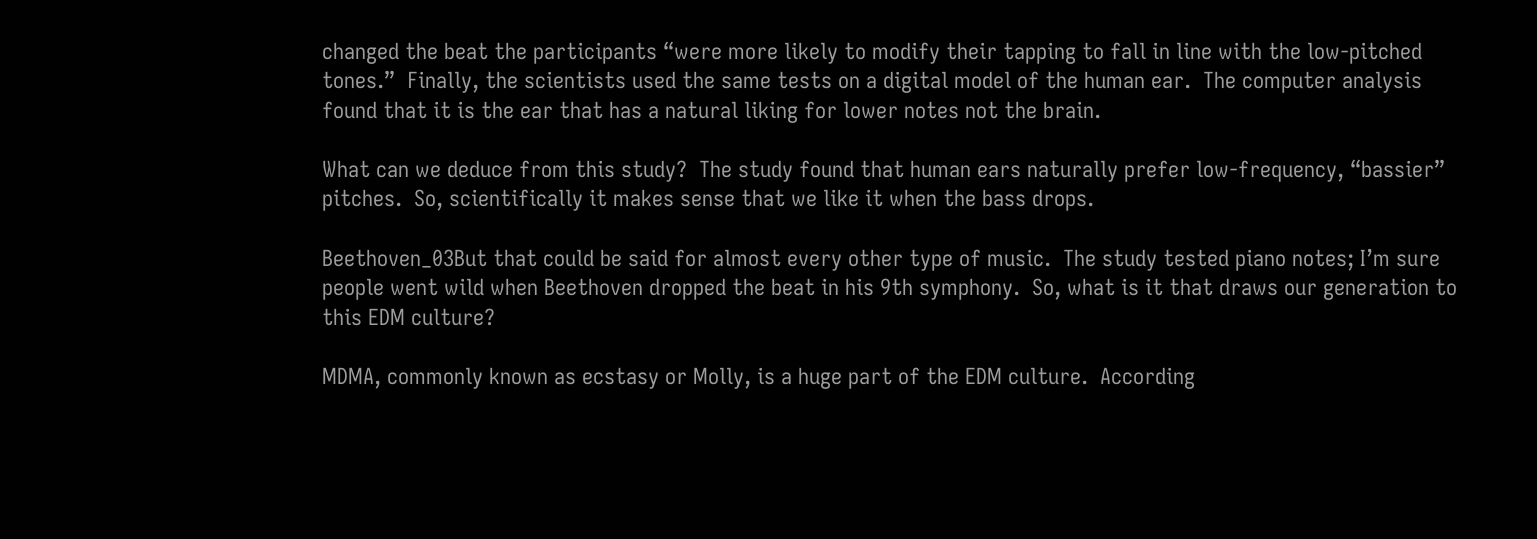changed the beat the participants “were more likely to modify their tapping to fall in line with the low-pitched tones.”  Finally, the scientists used the same tests on a digital model of the human ear.  The computer analysis found that it is the ear that has a natural liking for lower notes not the brain.

What can we deduce from this study?  The study found that human ears naturally prefer low-frequency, “bassier” pitches.  So, scientifically it makes sense that we like it when the bass drops.

Beethoven_03But that could be said for almost every other type of music.  The study tested piano notes; I’m sure people went wild when Beethoven dropped the beat in his 9th symphony.  So, what is it that draws our generation to this EDM culture?

MDMA, commonly known as ecstasy or Molly, is a huge part of the EDM culture.  According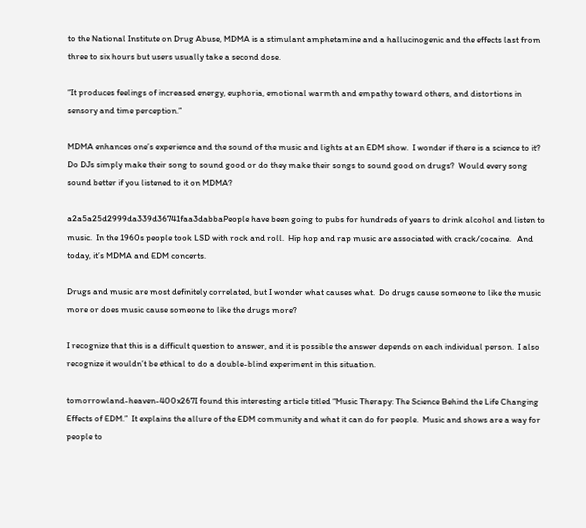to the National Institute on Drug Abuse, MDMA is a stimulant amphetamine and a hallucinogenic and the effects last from three to six hours but users usually take a second dose.

“It produces feelings of increased energy, euphoria, emotional warmth and empathy toward others, and distortions in sensory and time perception.”

MDMA enhances one’s experience and the sound of the music and lights at an EDM show.  I wonder if there is a science to it?  Do DJs simply make their song to sound good or do they make their songs to sound good on drugs?  Would every song sound better if you listened to it on MDMA?

a2a5a25d2999da339d36741faa3dabbaPeople have been going to pubs for hundreds of years to drink alcohol and listen to music.  In the 1960s people took LSD with rock and roll.  Hip hop and rap music are associated with crack/cocaine.   And today, it’s MDMA and EDM concerts.

Drugs and music are most definitely correlated, but I wonder what causes what.  Do drugs cause someone to like the music more or does music cause someone to like the drugs more?

I recognize that this is a difficult question to answer, and it is possible the answer depends on each individual person.  I also recognize it wouldn’t be ethical to do a double-blind experiment in this situation.

tomorrowland-heaven-400x267I found this interesting article titled “Music Therapy: The Science Behind the Life Changing Effects of EDM.”  It explains the allure of the EDM community and what it can do for people.  Music and shows are a way for people to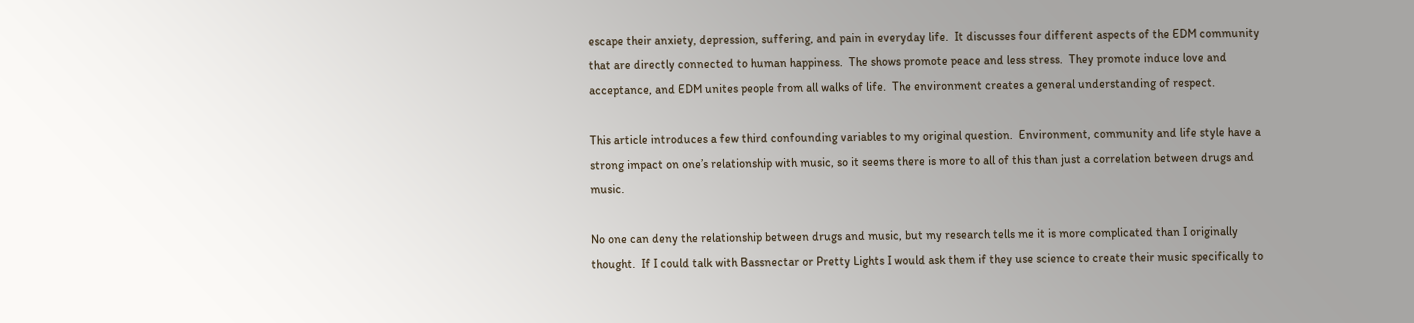escape their anxiety, depression, suffering, and pain in everyday life.  It discusses four different aspects of the EDM community that are directly connected to human happiness.  The shows promote peace and less stress.  They promote induce love and acceptance, and EDM unites people from all walks of life.  The environment creates a general understanding of respect.

This article introduces a few third confounding variables to my original question.  Environment, community and life style have a strong impact on one’s relationship with music, so it seems there is more to all of this than just a correlation between drugs and music.

No one can deny the relationship between drugs and music, but my research tells me it is more complicated than I originally thought.  If I could talk with Bassnectar or Pretty Lights I would ask them if they use science to create their music specifically to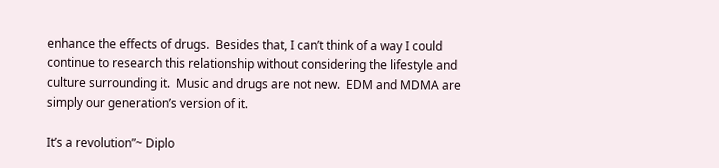enhance the effects of drugs.  Besides that, I can’t think of a way I could continue to research this relationship without considering the lifestyle and culture surrounding it.  Music and drugs are not new.  EDM and MDMA are simply our generation’s version of it.

It’s a revolution”~ Diplo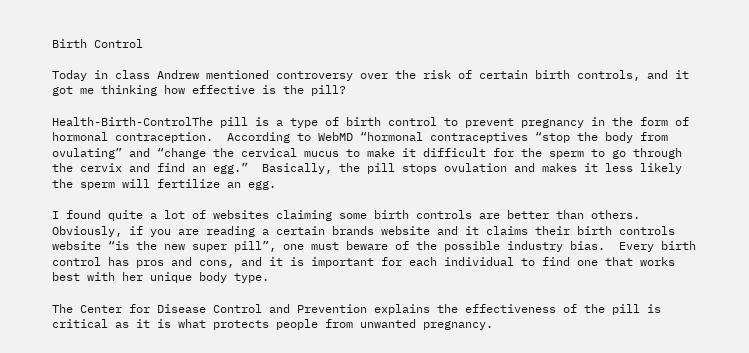Birth Control

Today in class Andrew mentioned controversy over the risk of certain birth controls, and it got me thinking how effective is the pill?

Health-Birth-ControlThe pill is a type of birth control to prevent pregnancy in the form of hormonal contraception.  According to WebMD “hormonal contraceptives “stop the body from ovulating” and “change the cervical mucus to make it difficult for the sperm to go through the cervix and find an egg.”  Basically, the pill stops ovulation and makes it less likely the sperm will fertilize an egg.

I found quite a lot of websites claiming some birth controls are better than others.  Obviously, if you are reading a certain brands website and it claims their birth controls website “is the new super pill”, one must beware of the possible industry bias.  Every birth control has pros and cons, and it is important for each individual to find one that works best with her unique body type.

The Center for Disease Control and Prevention explains the effectiveness of the pill is critical as it is what protects people from unwanted pregnancy.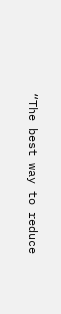“The best way to reduce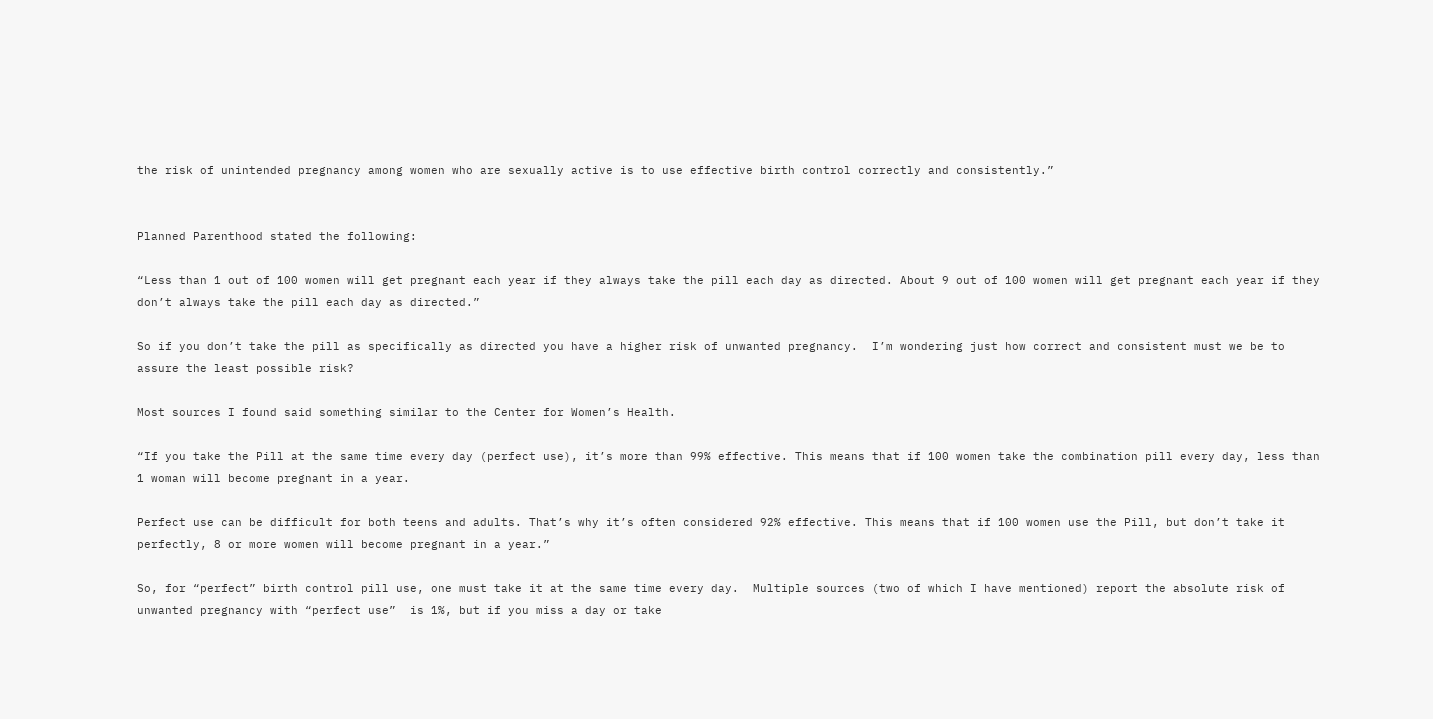the risk of unintended pregnancy among women who are sexually active is to use effective birth control correctly and consistently.”


Planned Parenthood stated the following:

“Less than 1 out of 100 women will get pregnant each year if they always take the pill each day as directed. About 9 out of 100 women will get pregnant each year if they don’t always take the pill each day as directed.”

So if you don’t take the pill as specifically as directed you have a higher risk of unwanted pregnancy.  I’m wondering just how correct and consistent must we be to assure the least possible risk?

Most sources I found said something similar to the Center for Women’s Health.

“If you take the Pill at the same time every day (perfect use), it’s more than 99% effective. This means that if 100 women take the combination pill every day, less than 1 woman will become pregnant in a year.

Perfect use can be difficult for both teens and adults. That’s why it’s often considered 92% effective. This means that if 100 women use the Pill, but don’t take it perfectly, 8 or more women will become pregnant in a year.”

So, for “perfect” birth control pill use, one must take it at the same time every day.  Multiple sources (two of which I have mentioned) report the absolute risk of unwanted pregnancy with “perfect use”  is 1%, but if you miss a day or take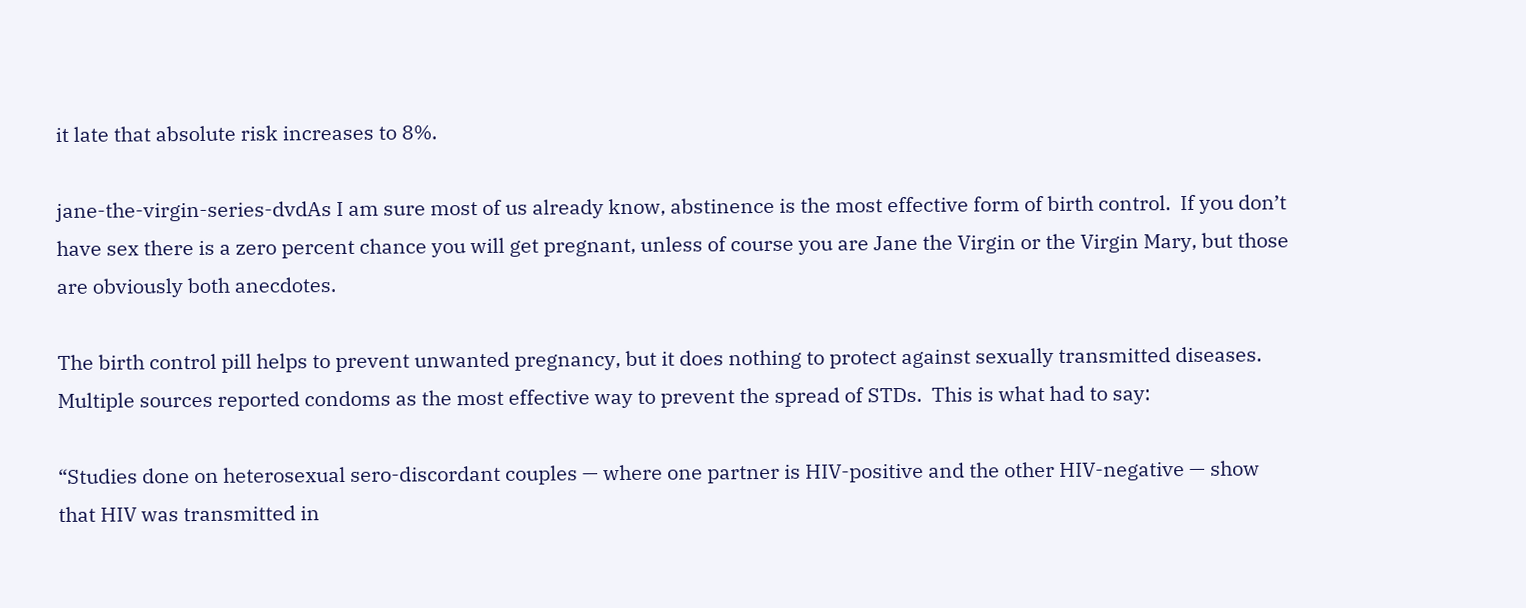it late that absolute risk increases to 8%.

jane-the-virgin-series-dvdAs I am sure most of us already know, abstinence is the most effective form of birth control.  If you don’t have sex there is a zero percent chance you will get pregnant, unless of course you are Jane the Virgin or the Virgin Mary, but those are obviously both anecdotes.

The birth control pill helps to prevent unwanted pregnancy, but it does nothing to protect against sexually transmitted diseases.  Multiple sources reported condoms as the most effective way to prevent the spread of STDs.  This is what had to say:

“Studies done on heterosexual sero-discordant couples — where one partner is HIV-positive and the other HIV-negative — show that HIV was transmitted in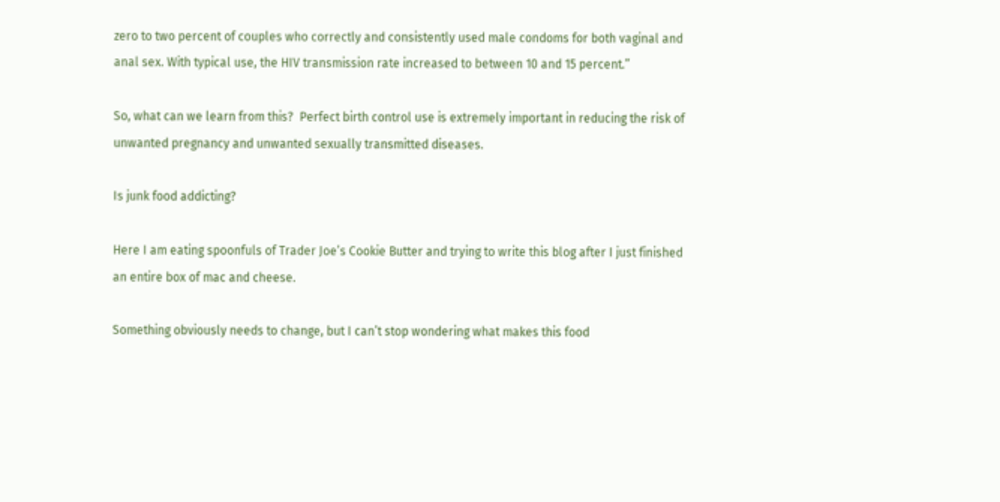zero to two percent of couples who correctly and consistently used male condoms for both vaginal and anal sex. With typical use, the HIV transmission rate increased to between 10 and 15 percent.”

So, what can we learn from this?  Perfect birth control use is extremely important in reducing the risk of unwanted pregnancy and unwanted sexually transmitted diseases.

Is junk food addicting?

Here I am eating spoonfuls of Trader Joe’s Cookie Butter and trying to write this blog after I just finished an entire box of mac and cheese.

Something obviously needs to change, but I can’t stop wondering what makes this food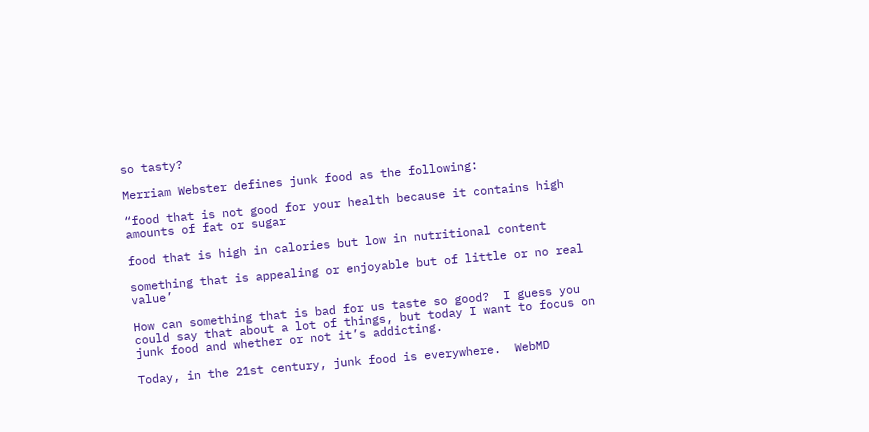so tasty?

Merriam Webster defines junk food as the following:

“food that is not good for your health because it contains high amounts of fat or sugar

food that is high in calories but low in nutritional content

something that is appealing or enjoyable but of little or no real value’

How can something that is bad for us taste so good?  I guess you could say that about a lot of things, but today I want to focus on junk food and whether or not it’s addicting.

Today, in the 21st century, junk food is everywhere.  WebMD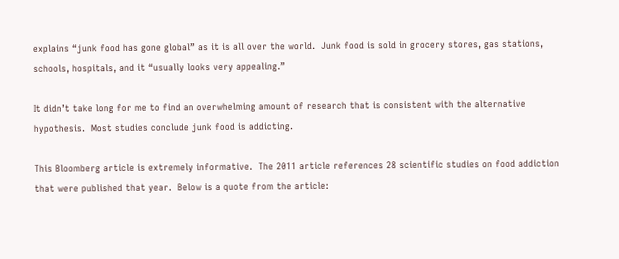explains “junk food has gone global” as it is all over the world.  Junk food is sold in grocery stores, gas stations, schools, hospitals, and it “usually looks very appealing.”

It didn’t take long for me to find an overwhelming amount of research that is consistent with the alternative hypothesis.  Most studies conclude junk food is addicting.

This Bloomberg article is extremely informative.  The 2011 article references 28 scientific studies on food addiction that were published that year.  Below is a quote from the article: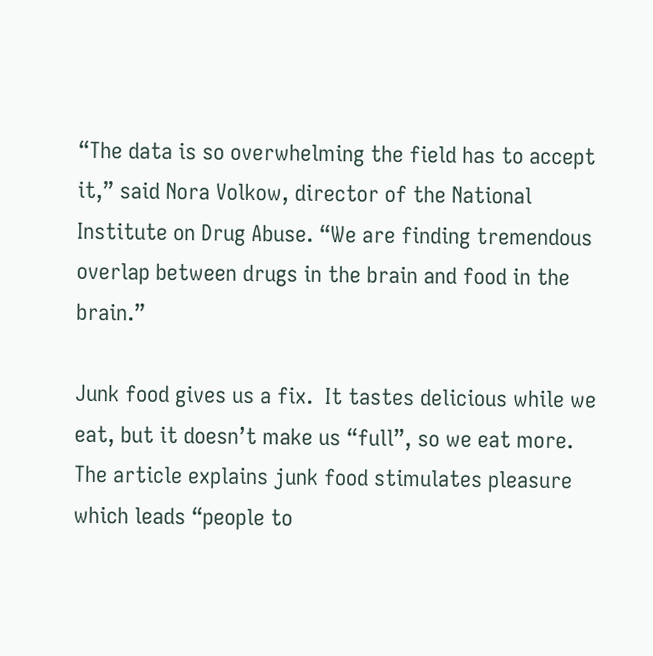“The data is so overwhelming the field has to accept it,” said Nora Volkow, director of the National Institute on Drug Abuse. “We are finding tremendous overlap between drugs in the brain and food in the brain.”

Junk food gives us a fix.  It tastes delicious while we eat, but it doesn’t make us “full”, so we eat more.  The article explains junk food stimulates pleasure which leads “people to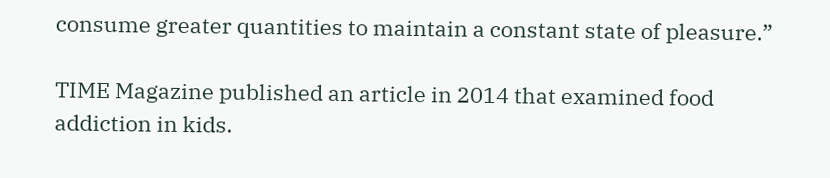consume greater quantities to maintain a constant state of pleasure.”

TIME Magazine published an article in 2014 that examined food addiction in kids.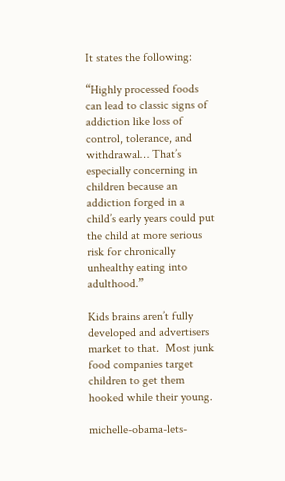It states the following:

“Highly processed foods can lead to classic signs of addiction like loss of control, tolerance, and withdrawal… That’s especially concerning in children because an addiction forged in a child’s early years could put the child at more serious risk for chronically unhealthy eating into adulthood.”

Kids brains aren’t fully developed and advertisers market to that.  Most junk food companies target children to get them hooked while their young.

michelle-obama-lets-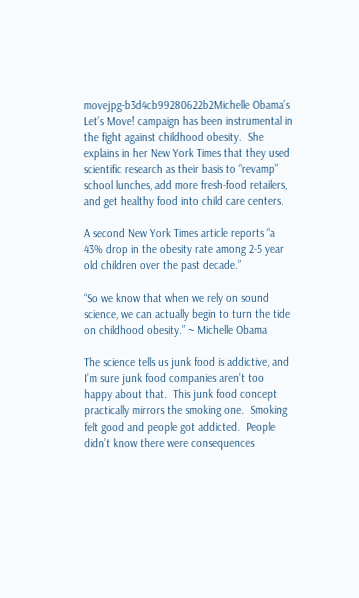movejpg-b3d4cb99280622b2Michelle Obama’s Let’s Move! campaign has been instrumental in the fight against childhood obesity.  She explains in her New York Times that they used scientific research as their basis to “revamp” school lunches, add more fresh-food retailers, and get healthy food into child care centers.

A second New York Times article reports “a 43% drop in the obesity rate among 2-5 year old children over the past decade.”

“So we know that when we rely on sound science, we can actually begin to turn the tide on childhood obesity.” ~ Michelle Obama

The science tells us junk food is addictive, and I’m sure junk food companies aren’t too happy about that.  This junk food concept practically mirrors the smoking one.  Smoking felt good and people got addicted.  People didn’t know there were consequences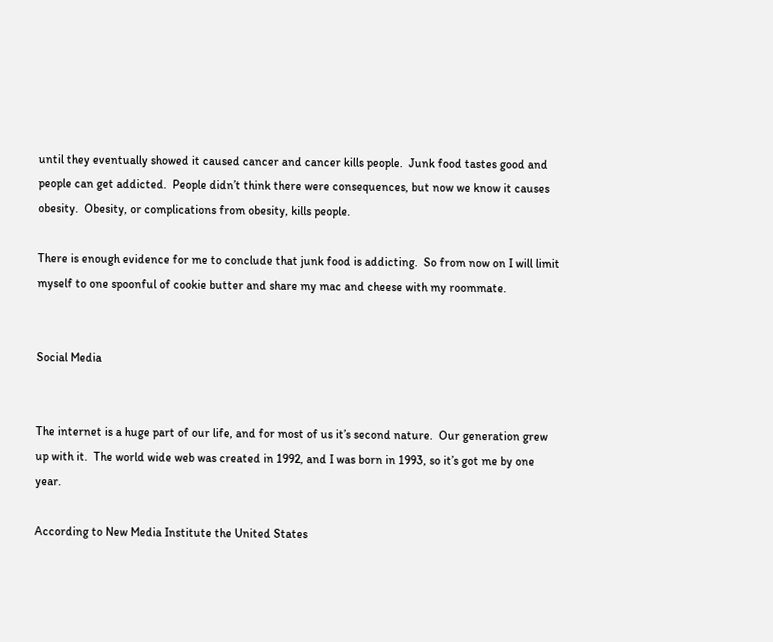until they eventually showed it caused cancer and cancer kills people.  Junk food tastes good and people can get addicted.  People didn’t think there were consequences, but now we know it causes obesity.  Obesity, or complications from obesity, kills people.

There is enough evidence for me to conclude that junk food is addicting.  So from now on I will limit myself to one spoonful of cookie butter and share my mac and cheese with my roommate.


Social Media


The internet is a huge part of our life, and for most of us it’s second nature.  Our generation grew up with it.  The world wide web was created in 1992, and I was born in 1993, so it’s got me by one year.

According to New Media Institute the United States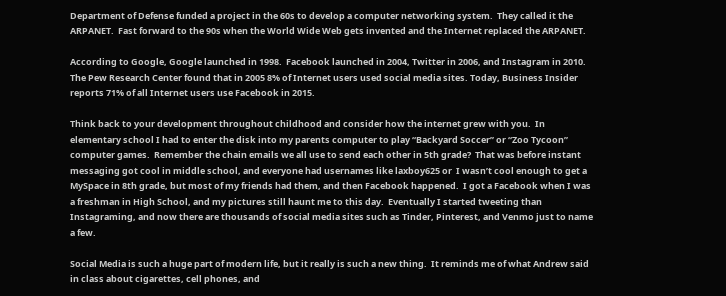Department of Defense funded a project in the 60s to develop a computer networking system.  They called it the ARPANET.  Fast forward to the 90s when the World Wide Web gets invented and the Internet replaced the ARPANET.

According to Google, Google launched in 1998.  Facebook launched in 2004, Twitter in 2006, and Instagram in 2010.  The Pew Research Center found that in 2005 8% of Internet users used social media sites. Today, Business Insider reports 71% of all Internet users use Facebook in 2015.

Think back to your development throughout childhood and consider how the internet grew with you.  In elementary school I had to enter the disk into my parents computer to play “Backyard Soccer” or “Zoo Tycoon” computer games.  Remember the chain emails we all use to send each other in 5th grade?  That was before instant messaging got cool in middle school, and everyone had usernames like laxboy625 or  I wasn’t cool enough to get a MySpace in 8th grade, but most of my friends had them, and then Facebook happened.  I got a Facebook when I was a freshman in High School, and my pictures still haunt me to this day.  Eventually I started tweeting than Instagraming, and now there are thousands of social media sites such as Tinder, Pinterest, and Venmo just to name a few.

Social Media is such a huge part of modern life, but it really is such a new thing.  It reminds me of what Andrew said in class about cigarettes, cell phones, and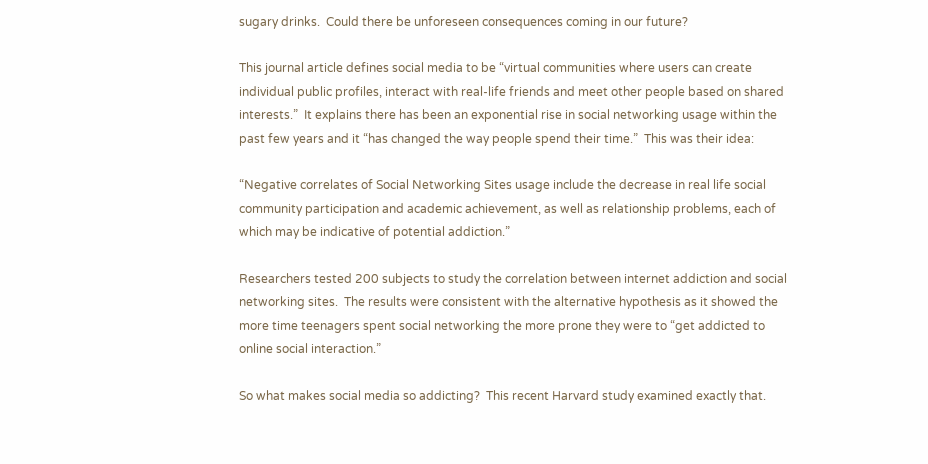sugary drinks.  Could there be unforeseen consequences coming in our future?

This journal article defines social media to be “virtual communities where users can create individual public profiles, interact with real-life friends and meet other people based on shared interests.”  It explains there has been an exponential rise in social networking usage within the past few years and it “has changed the way people spend their time.”  This was their idea:

“Negative correlates of Social Networking Sites usage include the decrease in real life social community participation and academic achievement, as well as relationship problems, each of which may be indicative of potential addiction.”

Researchers tested 200 subjects to study the correlation between internet addiction and social networking sites.  The results were consistent with the alternative hypothesis as it showed the more time teenagers spent social networking the more prone they were to “get addicted to online social interaction.”

So what makes social media so addicting?  This recent Harvard study examined exactly that.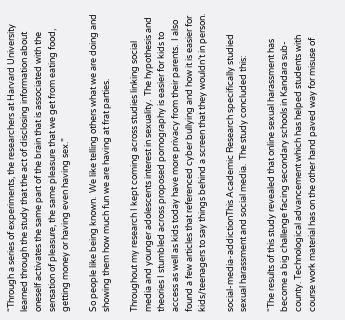“Through a series of experiments, the researchers at Harvard University learned through the study that the act of disclosing information about oneself activates the same part of the brain that is associated with the sensation of pleasure, the same pleasure that we get from eating food, getting money or having even having sex.”

So people like being known.  We like telling others what we are doing and showing them how much fun we are having at frat parties.

Throughout my research I kept coming across studies linking social media and younger adolescents interest in sexuality.  The hypothesis and theories I stumbled across proposed pornography is easier for kids to access as well as kids today have more privacy from their parents.  I also found a few articles that referenced cyber bullying and how it is easier for kids/teenagers to say things behind a screen that they wouldn’t in person.

social-media-addictionThis Academic Research specifically studied sexual harassment and social media.  The study concluded this:

“The results of this study revealed that online sexual harassment has become a big challenge facing secondary schools in Kandara sub-county. Technological advancement which has helped students with course work material has on the other hand paved way for misuse of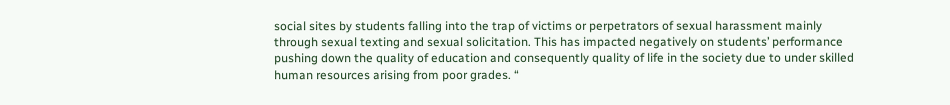social sites by students falling into the trap of victims or perpetrators of sexual harassment mainly through sexual texting and sexual solicitation. This has impacted negatively on students’ performance pushing down the quality of education and consequently quality of life in the society due to under skilled human resources arising from poor grades. “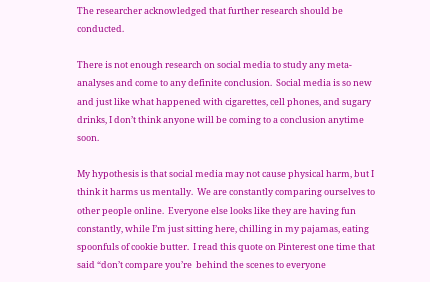The researcher acknowledged that further research should be conducted.

There is not enough research on social media to study any meta-analyses and come to any definite conclusion.  Social media is so new and just like what happened with cigarettes, cell phones, and sugary drinks, I don’t think anyone will be coming to a conclusion anytime soon.

My hypothesis is that social media may not cause physical harm, but I think it harms us mentally.  We are constantly comparing ourselves to other people online.  Everyone else looks like they are having fun constantly, while I’m just sitting here, chilling in my pajamas, eating spoonfuls of cookie butter.  I read this quote on Pinterest one time that said “don’t compare you’re  behind the scenes to everyone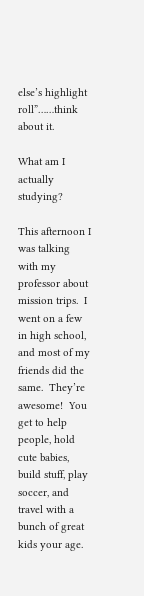else’s highlight roll”……think about it.

What am I actually studying?

This afternoon I was talking with my professor about mission trips.  I went on a few in high school, and most of my friends did the same.  They’re awesome!  You get to help people, hold cute babies, build stuff, play soccer, and travel with a bunch of great kids your age.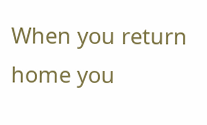When you return home you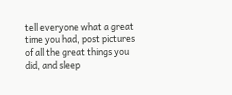tell everyone what a great time you had, post pictures of all the great things you did, and sleep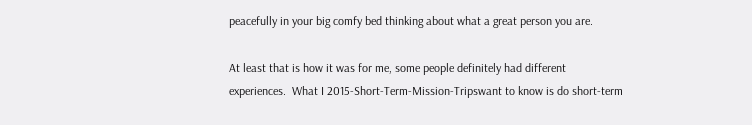peacefully in your big comfy bed thinking about what a great person you are.

At least that is how it was for me, some people definitely had different experiences.  What I 2015-Short-Term-Mission-Tripswant to know is do short-term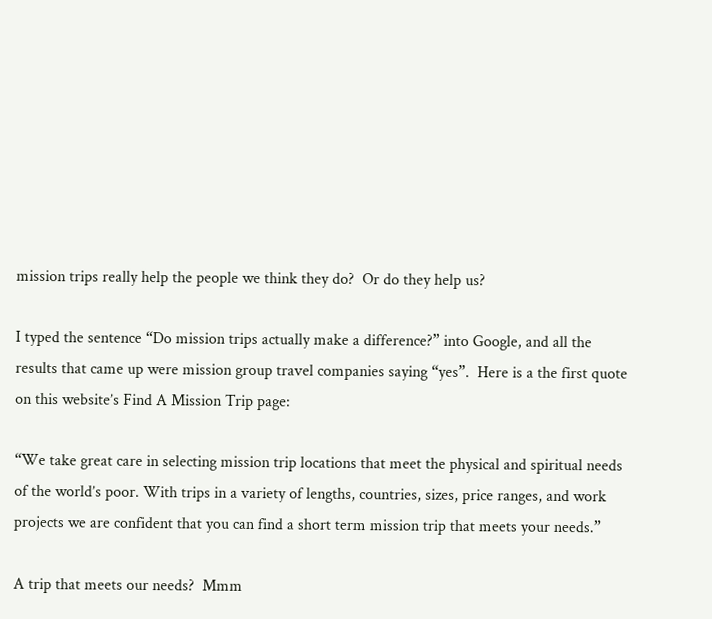mission trips really help the people we think they do?  Or do they help us?

I typed the sentence “Do mission trips actually make a difference?” into Google, and all the results that came up were mission group travel companies saying “yes”.  Here is a the first quote on this website’s Find A Mission Trip page:

“We take great care in selecting mission trip locations that meet the physical and spiritual needs of the world’s poor. With trips in a variety of lengths, countries, sizes, price ranges, and work projects we are confident that you can find a short term mission trip that meets your needs.”

A trip that meets our needs?  Mmm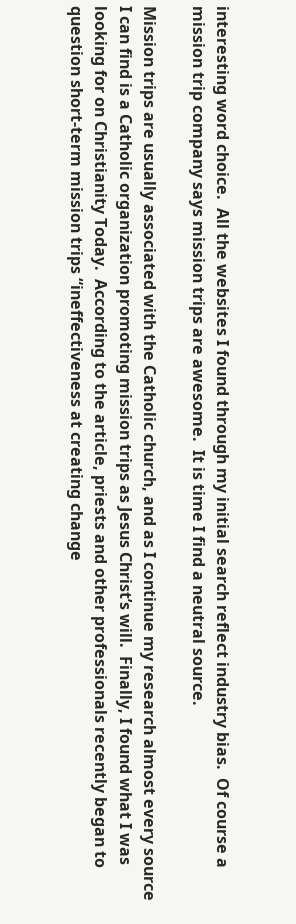interesting word choice.  All the websites I found through my initial search reflect industry bias.  Of course a mission trip company says mission trips are awesome.  It is time I find a neutral source.

Mission trips are usually associated with the Catholic church, and as I continue my research almost every source I can find is a Catholic organization promoting mission trips as Jesus Christ’s will.  Finally, I found what I was looking for on Christianity Today.  According to the article, priests and other professionals recently began to question short-term mission trips “ineffectiveness at creating change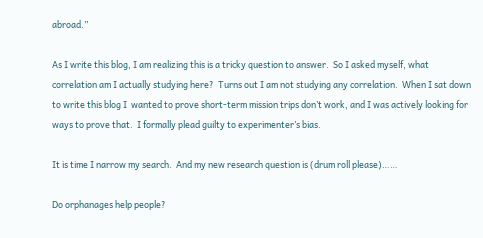abroad.”

As I write this blog, I am realizing this is a tricky question to answer.  So I asked myself, what correlation am I actually studying here?  Turns out I am not studying any correlation.  When I sat down to write this blog I  wanted to prove short-term mission trips don’t work, and I was actively looking for ways to prove that.  I formally plead guilty to experimenter’s bias.

It is time I narrow my search.  And my new research question is (drum roll please)……

Do orphanages help people?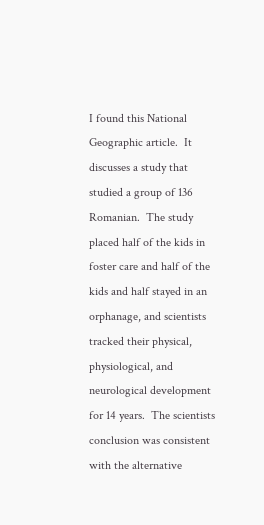I found this National Geographic article.  It discusses a study that studied a group of 136 Romanian.  The study placed half of the kids in foster care and half of the kids and half stayed in an orphanage, and scientists tracked their physical, physiological, and neurological development for 14 years.  The scientists conclusion was consistent with the alternative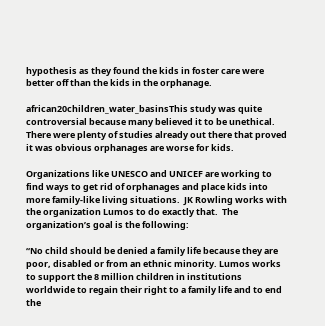hypothesis as they found the kids in foster care were better off than the kids in the orphanage.

african20children_water_basinsThis study was quite controversial because many believed it to be unethical.  There were plenty of studies already out there that proved it was obvious orphanages are worse for kids.

Organizations like UNESCO and UNICEF are working to find ways to get rid of orphanages and place kids into more family-like living situations.  JK Rowling works with the organization Lumos to do exactly that.  The organization’s goal is the following:

“No child should be denied a family life because they are poor, disabled or from an ethnic minority. Lumos works to support the 8 million children in institutions worldwide to regain their right to a family life and to end the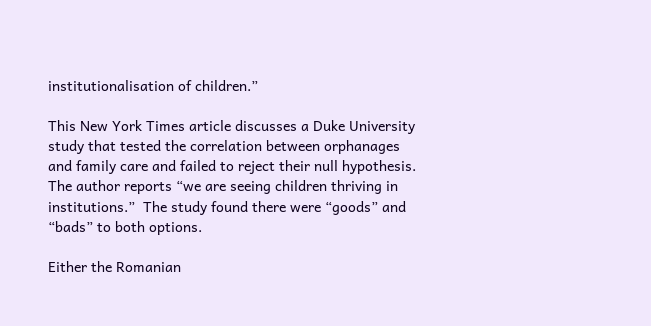institutionalisation of children.”

This New York Times article discusses a Duke University study that tested the correlation between orphanages and family care and failed to reject their null hypothesis.  The author reports “we are seeing children thriving in institutions.”  The study found there were “goods” and “bads” to both options.

Either the Romanian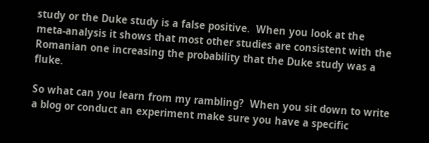study or the Duke study is a false positive.  When you look at the meta-analysis it shows that most other studies are consistent with the Romanian one increasing the probability that the Duke study was a fluke.

So what can you learn from my rambling?  When you sit down to write a blog or conduct an experiment make sure you have a specific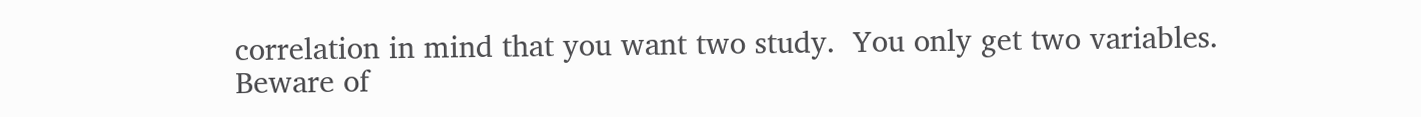correlation in mind that you want two study.  You only get two variables.  Beware of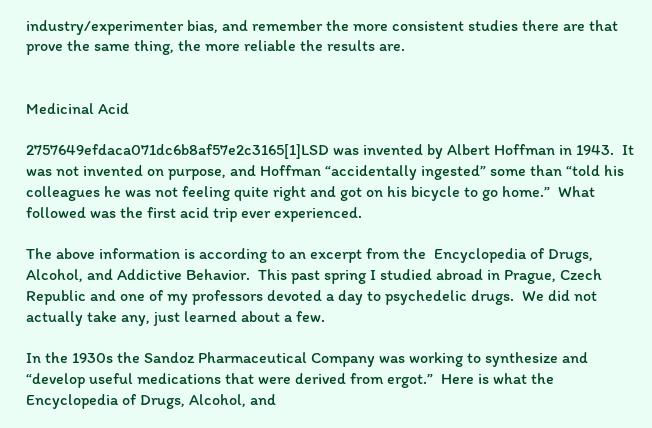industry/experimenter bias, and remember the more consistent studies there are that prove the same thing, the more reliable the results are.


Medicinal Acid

2757649efdaca071dc6b8af57e2c3165[1]LSD was invented by Albert Hoffman in 1943.  It was not invented on purpose, and Hoffman “accidentally ingested” some than “told his colleagues he was not feeling quite right and got on his bicycle to go home.”  What followed was the first acid trip ever experienced.

The above information is according to an excerpt from the  Encyclopedia of Drugs, Alcohol, and Addictive Behavior.  This past spring I studied abroad in Prague, Czech Republic and one of my professors devoted a day to psychedelic drugs.  We did not actually take any, just learned about a few.

In the 1930s the Sandoz Pharmaceutical Company was working to synthesize and “develop useful medications that were derived from ergot.”  Here is what the  Encyclopedia of Drugs, Alcohol, and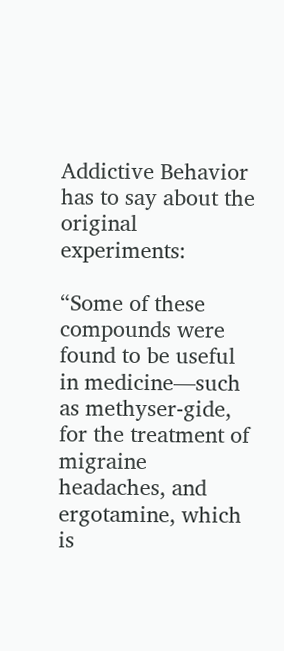Addictive Behavior has to say about the original experiments:

“Some of these compounds were found to be useful in medicine—such as methyser-gide, for the treatment of migraine headaches, and ergotamine, which is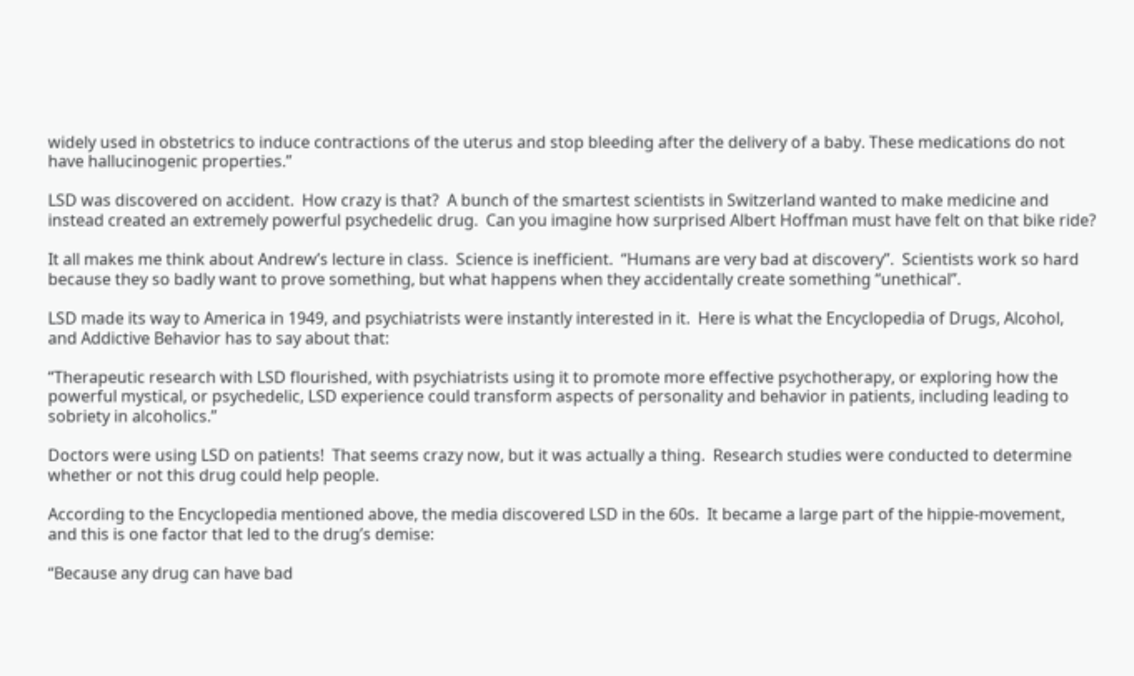widely used in obstetrics to induce contractions of the uterus and stop bleeding after the delivery of a baby. These medications do not have hallucinogenic properties.”

LSD was discovered on accident.  How crazy is that?  A bunch of the smartest scientists in Switzerland wanted to make medicine and instead created an extremely powerful psychedelic drug.  Can you imagine how surprised Albert Hoffman must have felt on that bike ride?

It all makes me think about Andrew’s lecture in class.  Science is inefficient.  “Humans are very bad at discovery”.  Scientists work so hard because they so badly want to prove something, but what happens when they accidentally create something “unethical”.

LSD made its way to America in 1949, and psychiatrists were instantly interested in it.  Here is what the Encyclopedia of Drugs, Alcohol, and Addictive Behavior has to say about that:

“Therapeutic research with LSD flourished, with psychiatrists using it to promote more effective psychotherapy, or exploring how the powerful mystical, or psychedelic, LSD experience could transform aspects of personality and behavior in patients, including leading to sobriety in alcoholics.”

Doctors were using LSD on patients!  That seems crazy now, but it was actually a thing.  Research studies were conducted to determine whether or not this drug could help people.

According to the Encyclopedia mentioned above, the media discovered LSD in the 60s.  It became a large part of the hippie-movement, and this is one factor that led to the drug’s demise:

“Because any drug can have bad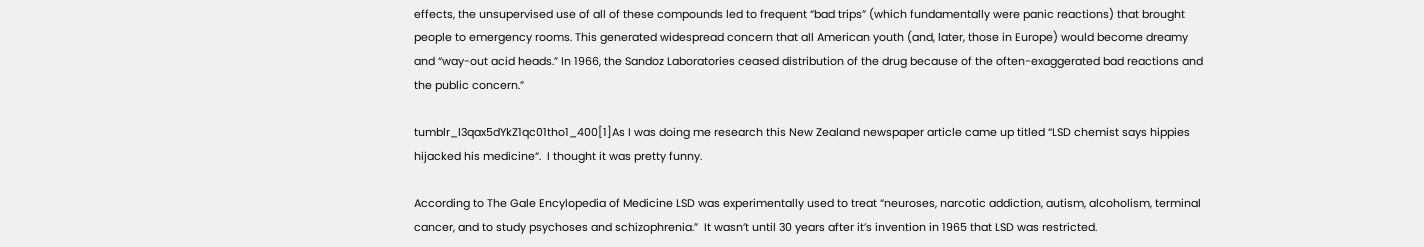effects, the unsupervised use of all of these compounds led to frequent “bad trips” (which fundamentally were panic reactions) that brought people to emergency rooms. This generated widespread concern that all American youth (and, later, those in Europe) would become dreamy and “way-out acid heads.” In 1966, the Sandoz Laboratories ceased distribution of the drug because of the often-exaggerated bad reactions and the public concern.”

tumblr_l3qax5dYkZ1qc01tho1_400[1]As I was doing me research this New Zealand newspaper article came up titled “LSD chemist says hippies hijacked his medicine“.  I thought it was pretty funny.

According to The Gale Encylopedia of Medicine LSD was experimentally used to treat “neuroses, narcotic addiction, autism, alcoholism, terminal cancer, and to study psychoses and schizophrenia.”  It wasn’t until 30 years after it’s invention in 1965 that LSD was restricted.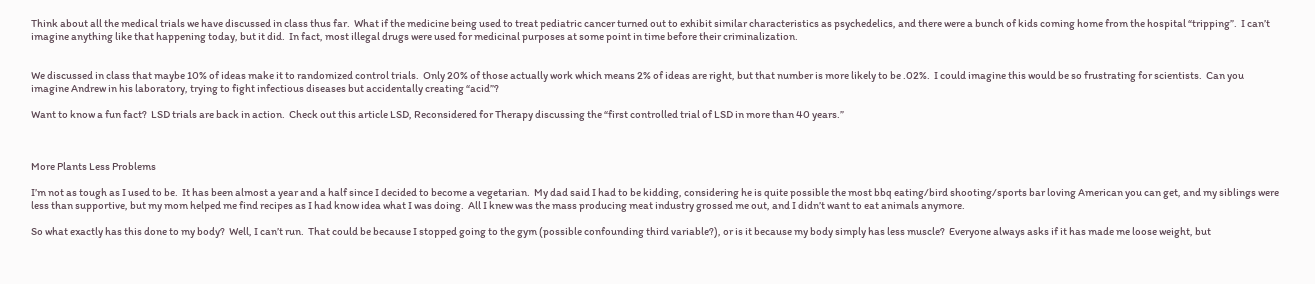Think about all the medical trials we have discussed in class thus far.  What if the medicine being used to treat pediatric cancer turned out to exhibit similar characteristics as psychedelics, and there were a bunch of kids coming home from the hospital “tripping”.  I can’t imagine anything like that happening today, but it did.  In fact, most illegal drugs were used for medicinal purposes at some point in time before their criminalization.


We discussed in class that maybe 10% of ideas make it to randomized control trials.  Only 20% of those actually work which means 2% of ideas are right, but that number is more likely to be .02%.  I could imagine this would be so frustrating for scientists.  Can you imagine Andrew in his laboratory, trying to fight infectious diseases but accidentally creating “acid”?

Want to know a fun fact?  LSD trials are back in action.  Check out this article LSD, Reconsidered for Therapy discussing the “first controlled trial of LSD in more than 40 years.”



More Plants Less Problems

I’m not as tough as I used to be.  It has been almost a year and a half since I decided to become a vegetarian.  My dad said I had to be kidding, considering he is quite possible the most bbq eating/bird shooting/sports bar loving American you can get, and my siblings were less than supportive, but my mom helped me find recipes as I had know idea what I was doing.  All I knew was the mass producing meat industry grossed me out, and I didn’t want to eat animals anymore.

So what exactly has this done to my body?  Well, I can’t run.  That could be because I stopped going to the gym (possible confounding third variable?), or is it because my body simply has less muscle?  Everyone always asks if it has made me loose weight, but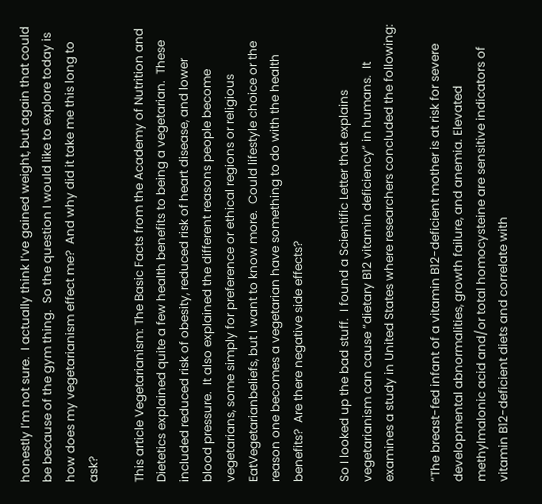honestly I’m not sure.  I actually think I’ve gained weight, but again that could be because of the gym thing.  So the question I would like to explore today is how does my vegetarianism effect me?  And why did it take me this long to ask?

This article Vegetarianism: The Basic Facts from the Academy of Nutrition and Dietetics explained quite a few health benefits to being a vegetarian.  These included reduced risk of obesity, reduced risk of heart disease, and lower blood pressure.  It also explained the different reasons people become vegetarians, some simply for preference or ethical regions or religious EatVegetarianbeliefs, but I want to know more.  Could lifestyle choice or the reason one becomes a vegetarian have something to do with the health benefits?  Are there negative side effects?

So I looked up the bad stuff.  I found a Scientific Letter that explains vegetarianism can cause “dietary B12 vitamin deficiency” in humans.  It examines a study in United States where researchers concluded the following:

“The breast-fed infant of a vitamin B12-deficient mother is at risk for severe developmental abnormalities, growth failure, and anemia. Elevated methylmalonic acid and/or total homocysteine are sensitive indicators of vitamin B12-deficient diets and correlate with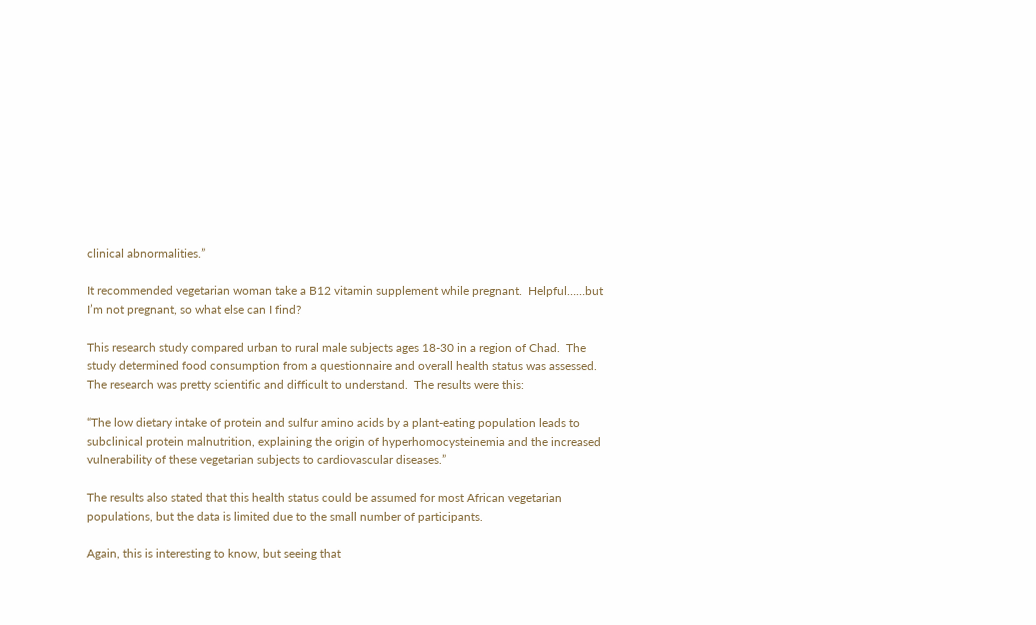clinical abnormalities.”

It recommended vegetarian woman take a B12 vitamin supplement while pregnant.  Helpful……but I’m not pregnant, so what else can I find?

This research study compared urban to rural male subjects ages 18-30 in a region of Chad.  The study determined food consumption from a questionnaire and overall health status was assessed.  The research was pretty scientific and difficult to understand.  The results were this:

“The low dietary intake of protein and sulfur amino acids by a plant-eating population leads to subclinical protein malnutrition, explaining the origin of hyperhomocysteinemia and the increased vulnerability of these vegetarian subjects to cardiovascular diseases.”

The results also stated that this health status could be assumed for most African vegetarian populations, but the data is limited due to the small number of participants.

Again, this is interesting to know, but seeing that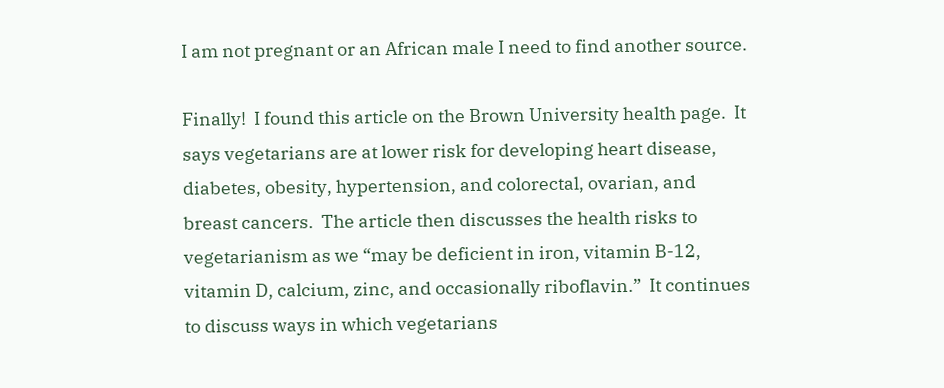I am not pregnant or an African male I need to find another source.

Finally!  I found this article on the Brown University health page.  It says vegetarians are at lower risk for developing heart disease, diabetes, obesity, hypertension, and colorectal, ovarian, and breast cancers.  The article then discusses the health risks to vegetarianism as we “may be deficient in iron, vitamin B-12, vitamin D, calcium, zinc, and occasionally riboflavin.”  It continues to discuss ways in which vegetarians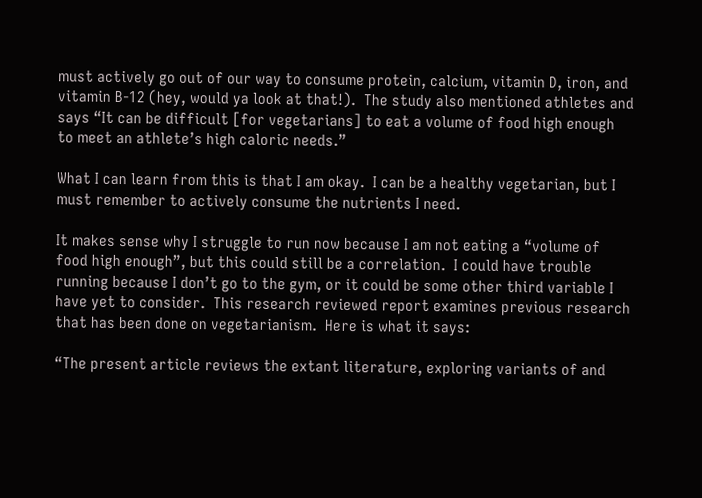must actively go out of our way to consume protein, calcium, vitamin D, iron, and vitamin B-12 (hey, would ya look at that!).  The study also mentioned athletes and says “It can be difficult [for vegetarians] to eat a volume of food high enough to meet an athlete’s high caloric needs.”

What I can learn from this is that I am okay.  I can be a healthy vegetarian, but I must remember to actively consume the nutrients I need.

It makes sense why I struggle to run now because I am not eating a “volume of food high enough”, but this could still be a correlation.  I could have trouble running because I don’t go to the gym, or it could be some other third variable I have yet to consider.  This research reviewed report examines previous research that has been done on vegetarianism.  Here is what it says:

“The present article reviews the extant literature, exploring variants of and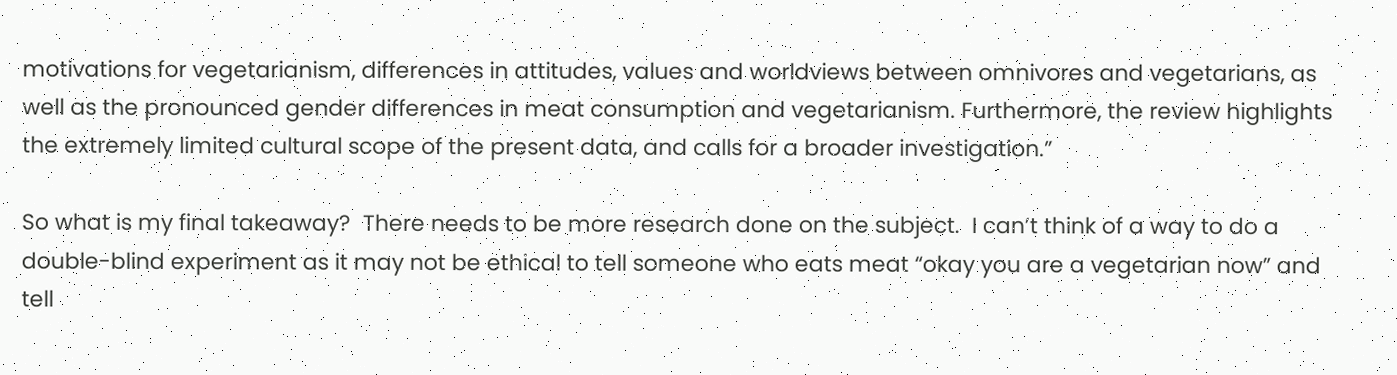motivations for vegetarianism, differences in attitudes, values and worldviews between omnivores and vegetarians, as well as the pronounced gender differences in meat consumption and vegetarianism. Furthermore, the review highlights the extremely limited cultural scope of the present data, and calls for a broader investigation.”

So what is my final takeaway?  There needs to be more research done on the subject.  I can’t think of a way to do a double-blind experiment as it may not be ethical to tell someone who eats meat “okay you are a vegetarian now” and tell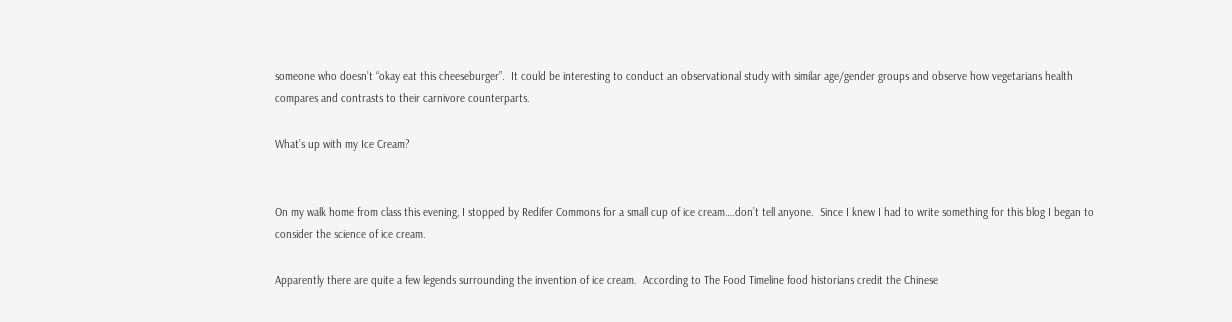someone who doesn’t “okay eat this cheeseburger”.  It could be interesting to conduct an observational study with similar age/gender groups and observe how vegetarians health compares and contrasts to their carnivore counterparts.

What’s up with my Ice Cream?


On my walk home from class this evening, I stopped by Redifer Commons for a small cup of ice cream….don’t tell anyone.  Since I knew I had to write something for this blog I began to consider the science of ice cream.

Apparently there are quite a few legends surrounding the invention of ice cream.  According to The Food Timeline food historians credit the Chinese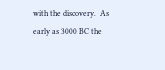with the discovery.  As early as 3000 BC the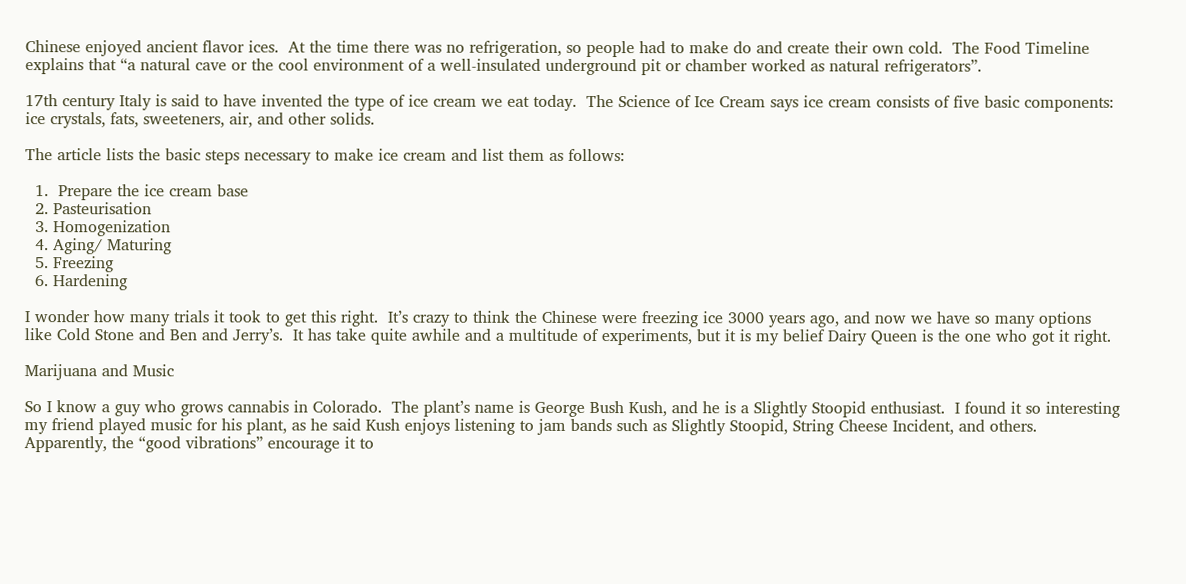Chinese enjoyed ancient flavor ices.  At the time there was no refrigeration, so people had to make do and create their own cold.  The Food Timeline explains that “a natural cave or the cool environment of a well-insulated underground pit or chamber worked as natural refrigerators”.

17th century Italy is said to have invented the type of ice cream we eat today.  The Science of Ice Cream says ice cream consists of five basic components: ice crystals, fats, sweeteners, air, and other solids.

The article lists the basic steps necessary to make ice cream and list them as follows:

  1.  Prepare the ice cream base
  2. Pasteurisation
  3. Homogenization
  4. Aging/ Maturing
  5. Freezing
  6. Hardening

I wonder how many trials it took to get this right.  It’s crazy to think the Chinese were freezing ice 3000 years ago, and now we have so many options like Cold Stone and Ben and Jerry’s.  It has take quite awhile and a multitude of experiments, but it is my belief Dairy Queen is the one who got it right.

Marijuana and Music

So I know a guy who grows cannabis in Colorado.  The plant’s name is George Bush Kush, and he is a Slightly Stoopid enthusiast.  I found it so interesting my friend played music for his plant, as he said Kush enjoys listening to jam bands such as Slightly Stoopid, String Cheese Incident, and others.  Apparently, the “good vibrations” encourage it to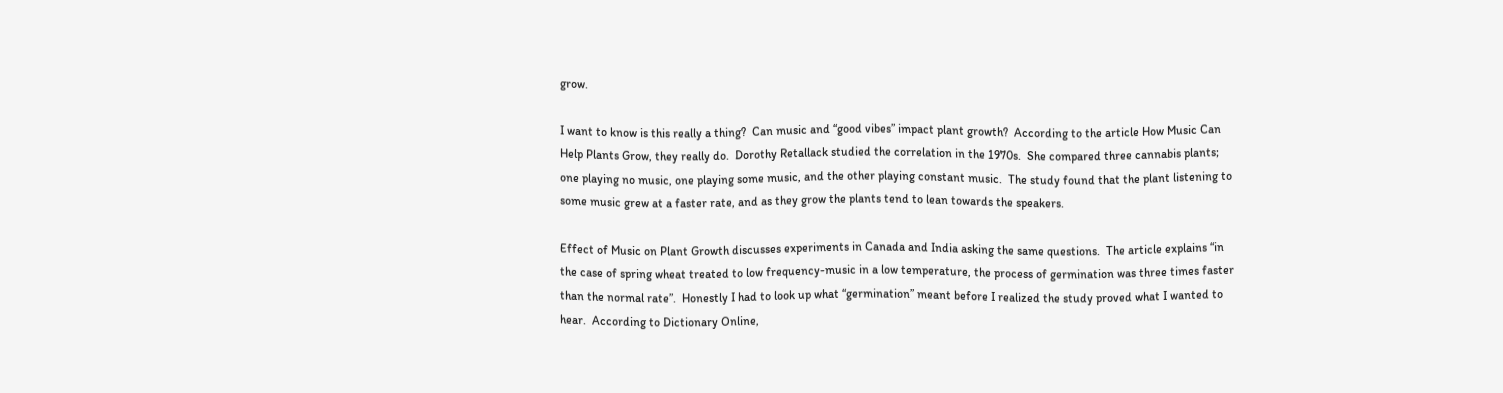grow.

I want to know is this really a thing?  Can music and “good vibes” impact plant growth?  According to the article How Music Can Help Plants Grow, they really do.  Dorothy Retallack studied the correlation in the 1970s.  She compared three cannabis plants; one playing no music, one playing some music, and the other playing constant music.  The study found that the plant listening to some music grew at a faster rate, and as they grow the plants tend to lean towards the speakers.

Effect of Music on Plant Growth discusses experiments in Canada and India asking the same questions.  The article explains “in the case of spring wheat treated to low frequency-music in a low temperature, the process of germination was three times faster than the normal rate”.  Honestly I had to look up what “germination” meant before I realized the study proved what I wanted to hear.  According to Dictionary Online,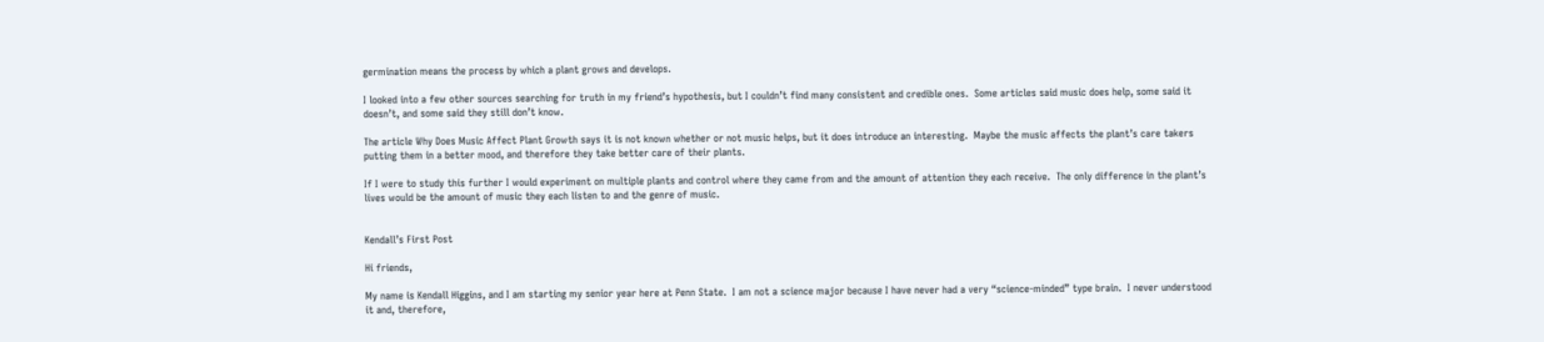germination means the process by which a plant grows and develops.

I looked into a few other sources searching for truth in my friend’s hypothesis, but I couldn’t find many consistent and credible ones.  Some articles said music does help, some said it doesn’t, and some said they still don’t know.

The article Why Does Music Affect Plant Growth says it is not known whether or not music helps, but it does introduce an interesting.  Maybe the music affects the plant’s care takers putting them in a better mood, and therefore they take better care of their plants.

If I were to study this further I would experiment on multiple plants and control where they came from and the amount of attention they each receive.  The only difference in the plant’s lives would be the amount of music they each listen to and the genre of music.


Kendall’s First Post

Hi friends,

My name is Kendall Higgins, and I am starting my senior year here at Penn State.  I am not a science major because I have never had a very “science-minded” type brain.  I never understood it and, therefore,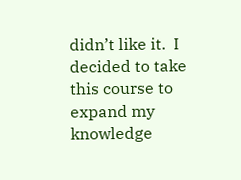didn’t like it.  I decided to take this course to expand my knowledge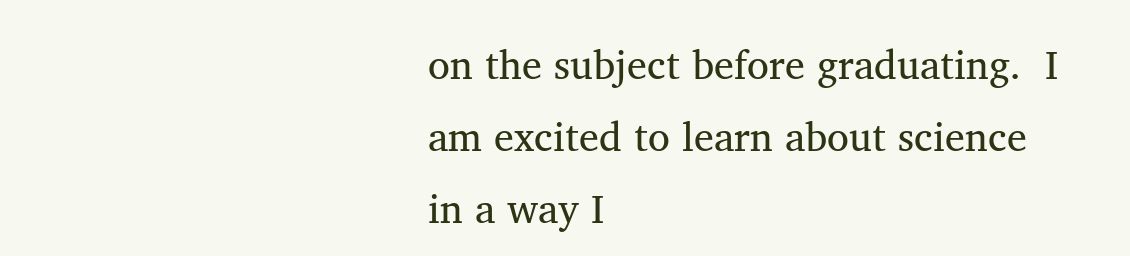on the subject before graduating.  I am excited to learn about science in a way I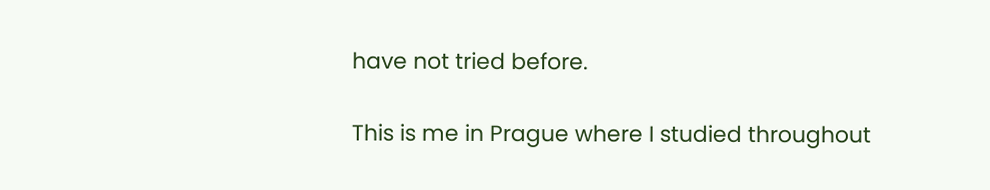have not tried before.

This is me in Prague where I studied throughout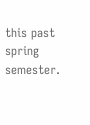this past spring semester.